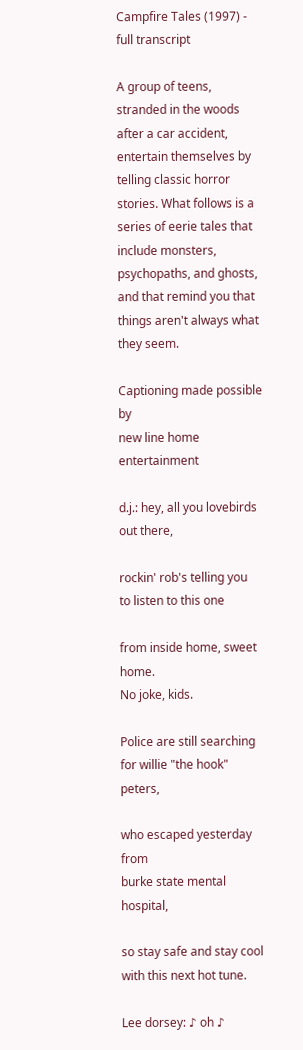Campfire Tales (1997) - full transcript

A group of teens, stranded in the woods after a car accident, entertain themselves by telling classic horror stories. What follows is a series of eerie tales that include monsters, psychopaths, and ghosts, and that remind you that things aren't always what they seem.

Captioning made possible by
new line home entertainment

d.j.: hey, all you lovebirds
out there,

rockin' rob's telling you
to listen to this one

from inside home, sweet home.
No joke, kids.

Police are still searching
for willie "the hook" peters,

who escaped yesterday from
burke state mental hospital,

so stay safe and stay cool
with this next hot tune.

Lee dorsey: ♪ oh ♪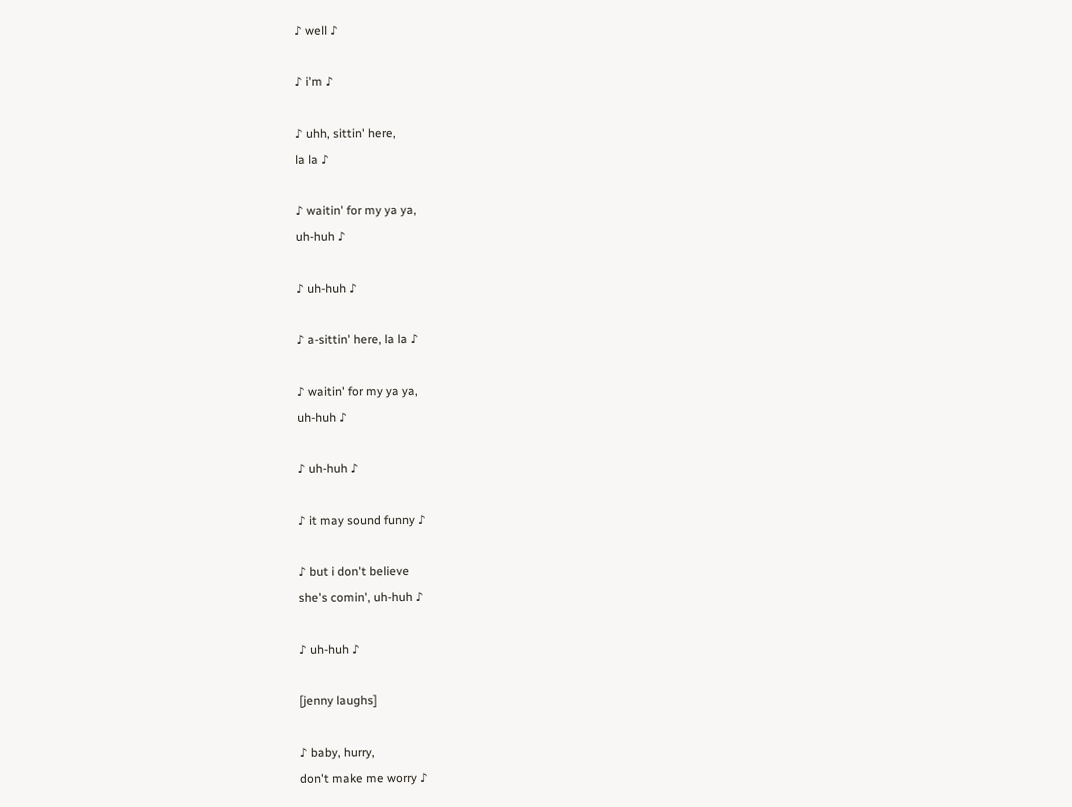♪ well ♪

♪ i'm ♪

♪ uhh, sittin' here,
la la ♪

♪ waitin' for my ya ya,
uh-huh ♪

♪ uh-huh ♪

♪ a-sittin' here, la la ♪

♪ waitin' for my ya ya,
uh-huh ♪

♪ uh-huh ♪

♪ it may sound funny ♪

♪ but i don't believe
she's comin', uh-huh ♪

♪ uh-huh ♪

[jenny laughs]

♪ baby, hurry,
don't make me worry ♪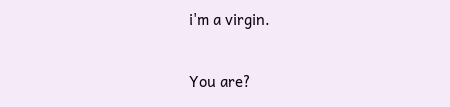i'm a virgin.

You are?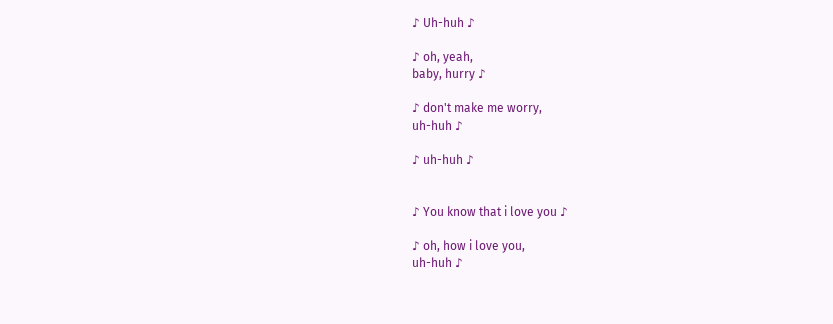♪ Uh-huh ♪

♪ oh, yeah,
baby, hurry ♪

♪ don't make me worry,
uh-huh ♪

♪ uh-huh ♪


♪ You know that i love you ♪

♪ oh, how i love you,
uh-huh ♪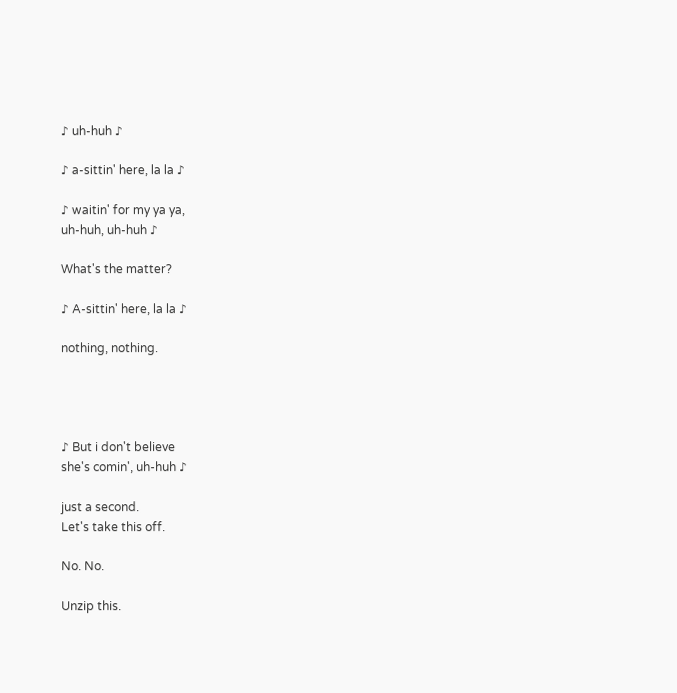♪ uh-huh ♪

♪ a-sittin' here, la la ♪

♪ waitin' for my ya ya,
uh-huh, uh-huh ♪

What's the matter?

♪ A-sittin' here, la la ♪

nothing, nothing.




♪ But i don't believe
she's comin', uh-huh ♪

just a second.
Let's take this off.

No. No.

Unzip this.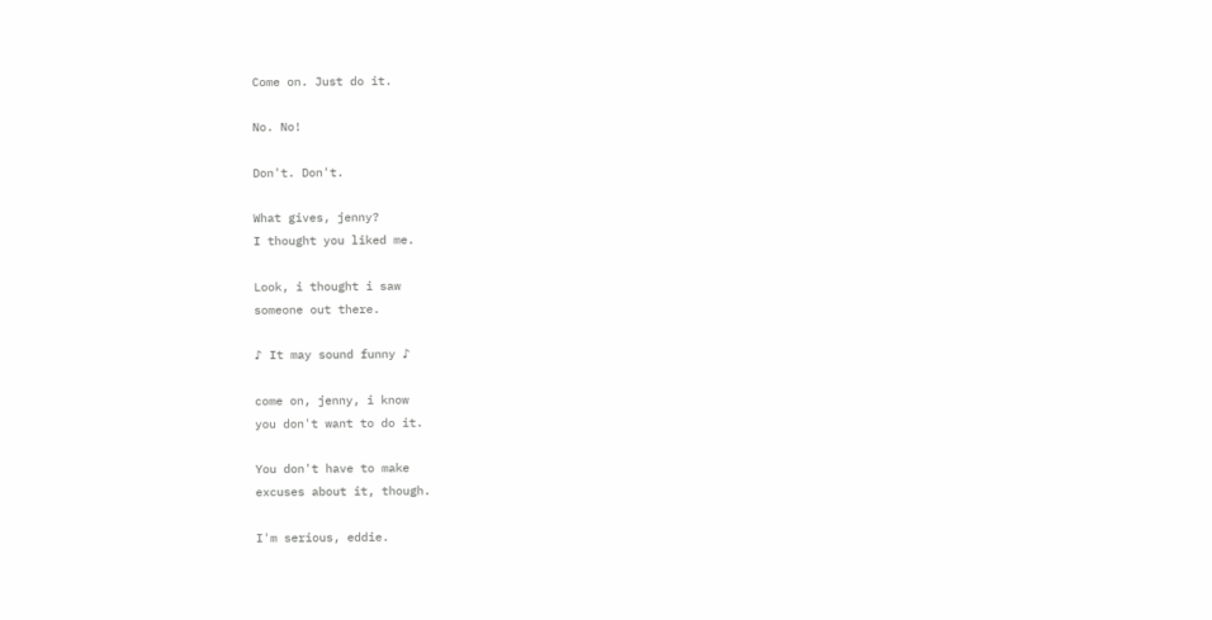Come on. Just do it.

No. No!

Don't. Don't.

What gives, jenny?
I thought you liked me.

Look, i thought i saw
someone out there.

♪ It may sound funny ♪

come on, jenny, i know
you don't want to do it.

You don't have to make
excuses about it, though.

I'm serious, eddie.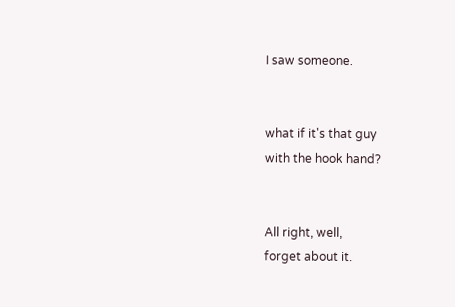I saw someone.


what if it's that guy
with the hook hand?


All right, well,
forget about it.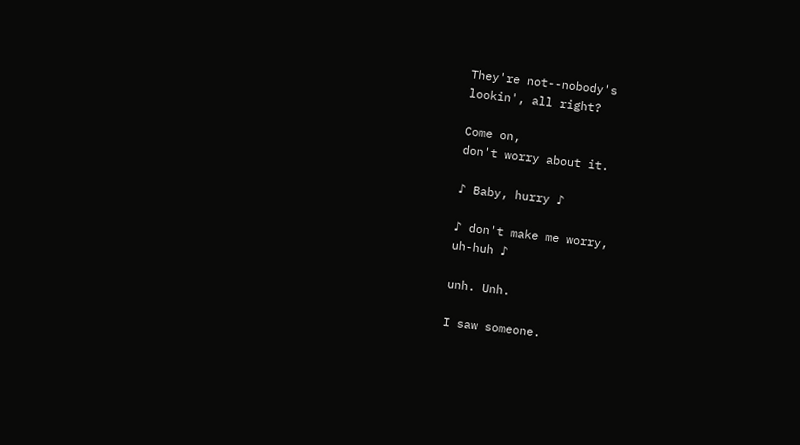They're not--nobody's
lookin', all right?

Come on,
don't worry about it.

♪ Baby, hurry ♪

♪ don't make me worry,
uh-huh ♪

unh. Unh.

I saw someone.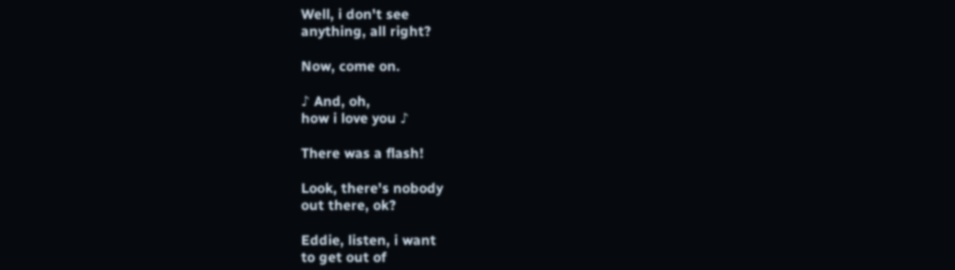Well, i don't see
anything, all right?

Now, come on.

♪ And, oh,
how i love you ♪

There was a flash!

Look, there's nobody
out there, ok?

Eddie, listen, i want
to get out of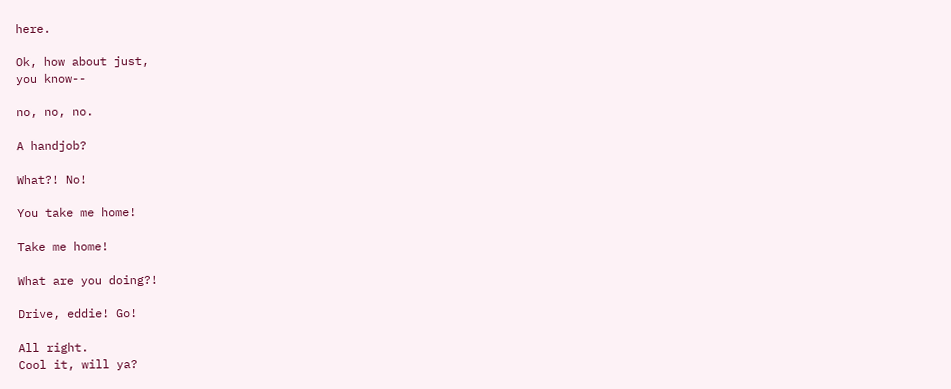here.

Ok, how about just,
you know--

no, no, no.

A handjob?

What?! No!

You take me home!

Take me home!

What are you doing?!

Drive, eddie! Go!

All right.
Cool it, will ya?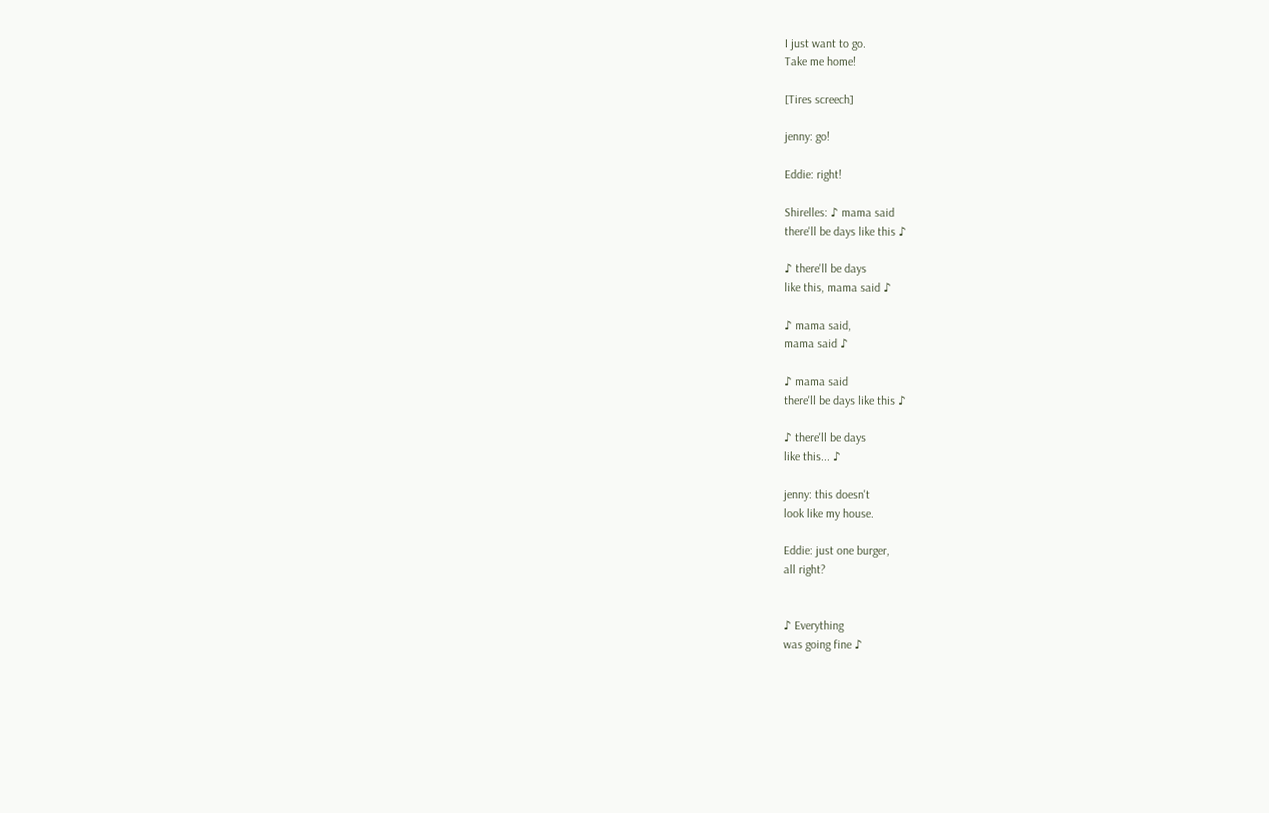I just want to go.
Take me home!

[Tires screech]

jenny: go!

Eddie: right!

Shirelles: ♪ mama said
there'll be days like this ♪

♪ there'll be days
like this, mama said ♪

♪ mama said,
mama said ♪

♪ mama said
there'll be days like this ♪

♪ there'll be days
like this... ♪

jenny: this doesn't
look like my house.

Eddie: just one burger,
all right?


♪ Everything
was going fine ♪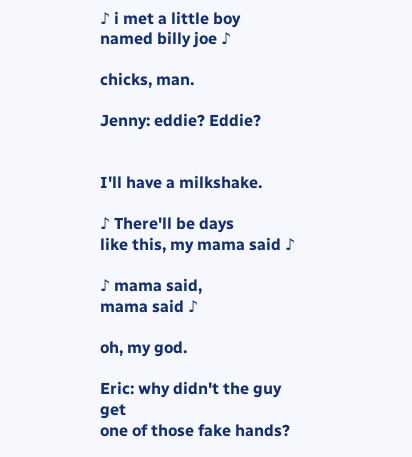♪ i met a little boy
named billy joe ♪

chicks, man.

Jenny: eddie? Eddie?


I'll have a milkshake.

♪ There'll be days
like this, my mama said ♪

♪ mama said,
mama said ♪

oh, my god.

Eric: why didn't the guy get
one of those fake hands?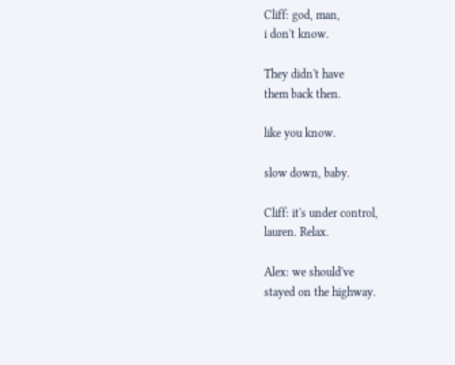Cliff: god, man,
i don't know.

They didn't have
them back then.

like you know.

slow down, baby.

Cliff: it's under control,
lauren. Relax.

Alex: we should've
stayed on the highway.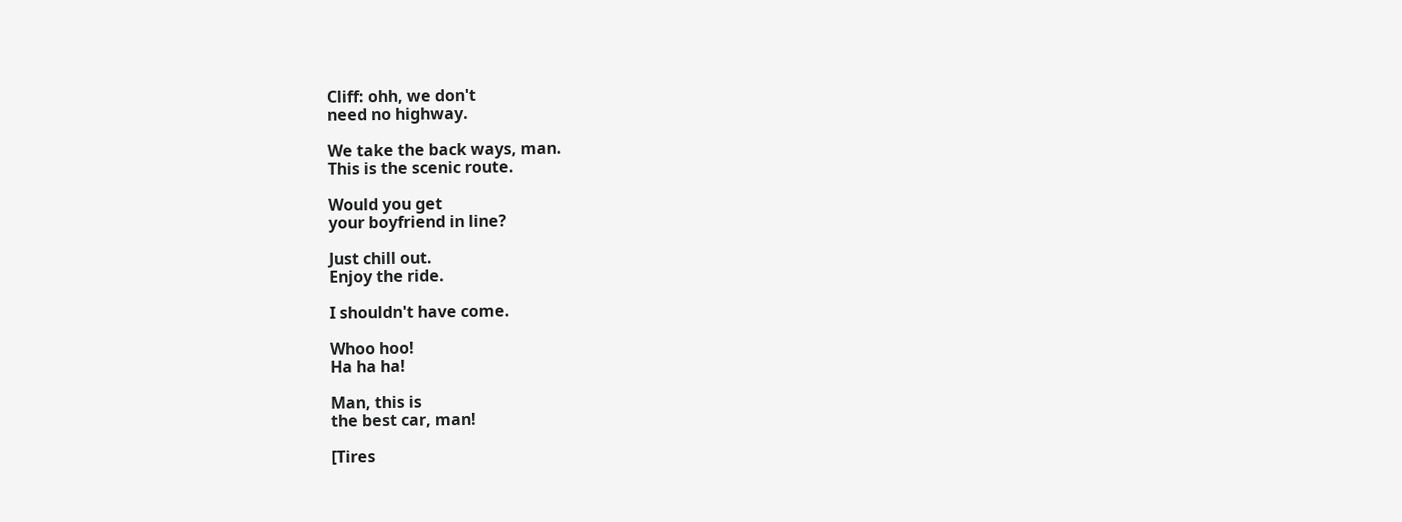Cliff: ohh, we don't
need no highway.

We take the back ways, man.
This is the scenic route.

Would you get
your boyfriend in line?

Just chill out.
Enjoy the ride.

I shouldn't have come.

Whoo hoo!
Ha ha ha!

Man, this is
the best car, man!

[Tires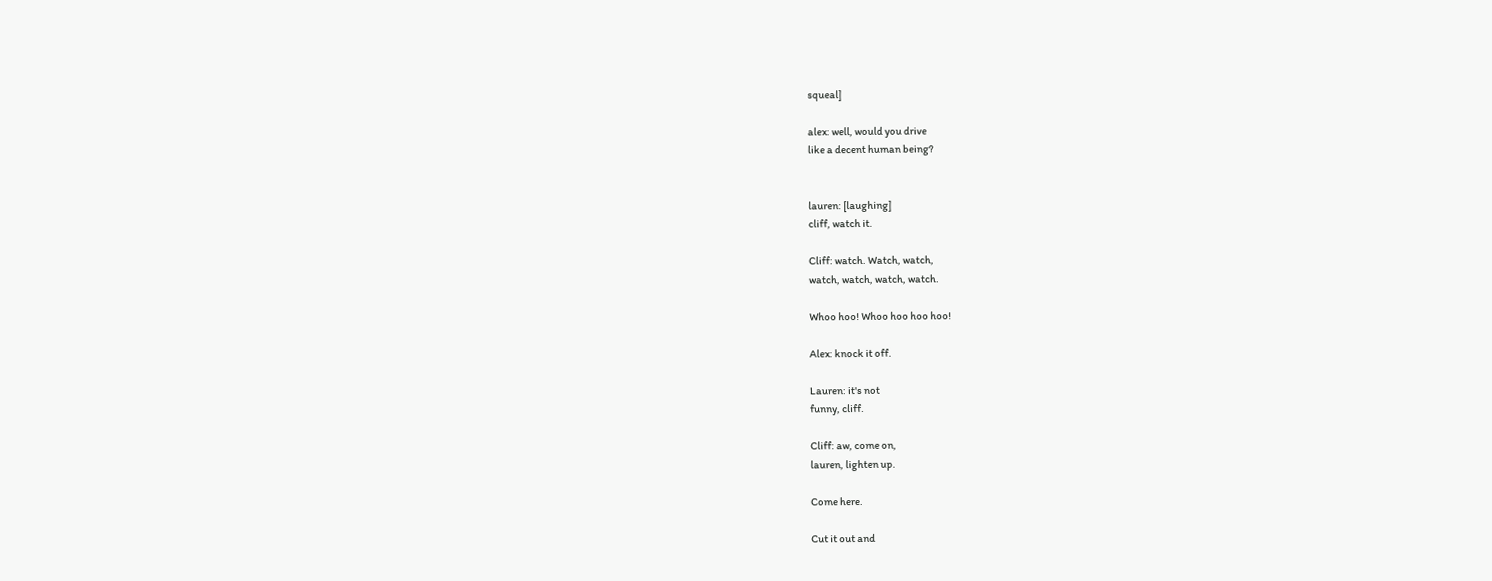squeal]

alex: well, would you drive
like a decent human being?


lauren: [laughing]
cliff, watch it.

Cliff: watch. Watch, watch,
watch, watch, watch, watch.

Whoo hoo! Whoo hoo hoo hoo!

Alex: knock it off.

Lauren: it's not
funny, cliff.

Cliff: aw, come on,
lauren, lighten up.

Come here.

Cut it out and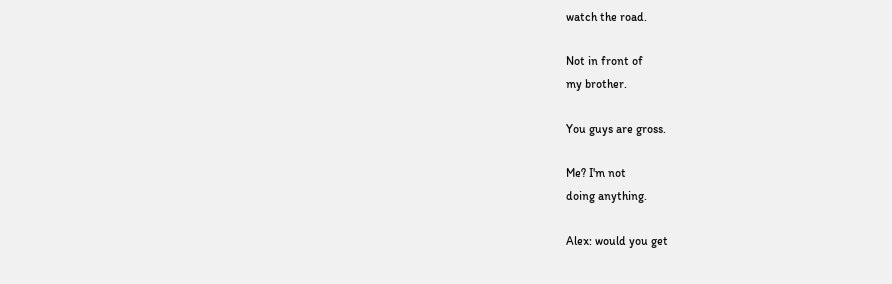watch the road.

Not in front of
my brother.

You guys are gross.

Me? I'm not
doing anything.

Alex: would you get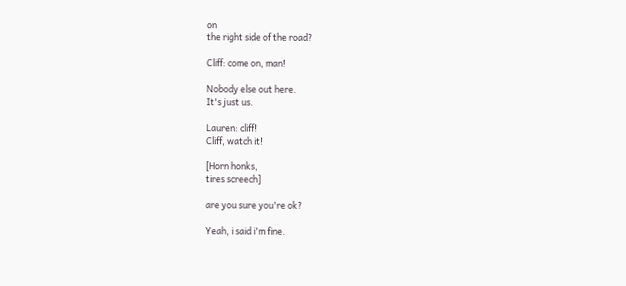on
the right side of the road?

Cliff: come on, man!

Nobody else out here.
It's just us.

Lauren: cliff!
Cliff, watch it!

[Horn honks,
tires screech]

are you sure you're ok?

Yeah, i said i'm fine.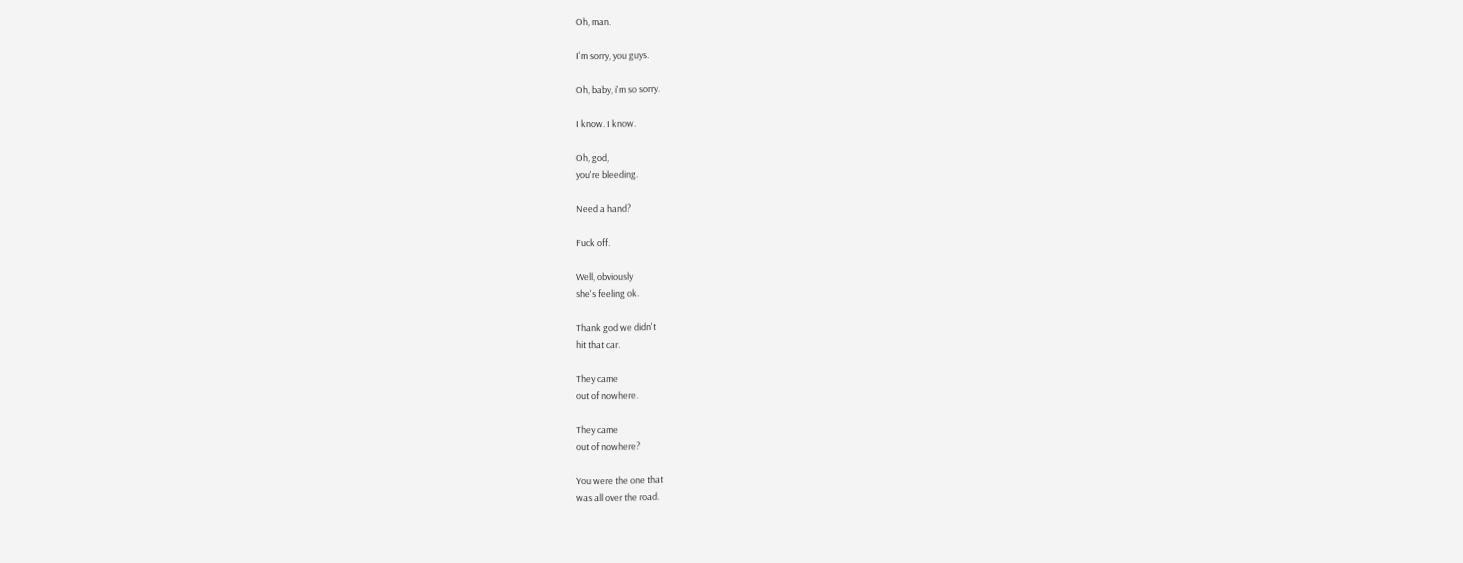Oh, man.

I'm sorry, you guys.

Oh, baby, i'm so sorry.

I know. I know.

Oh, god,
you're bleeding.

Need a hand?

Fuck off.

Well, obviously
she's feeling ok.

Thank god we didn't
hit that car.

They came
out of nowhere.

They came
out of nowhere?

You were the one that
was all over the road.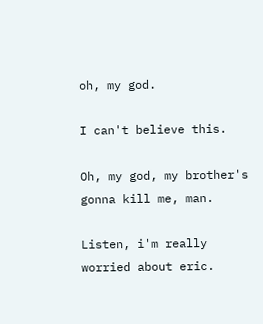oh, my god.

I can't believe this.

Oh, my god, my brother's
gonna kill me, man.

Listen, i'm really
worried about eric.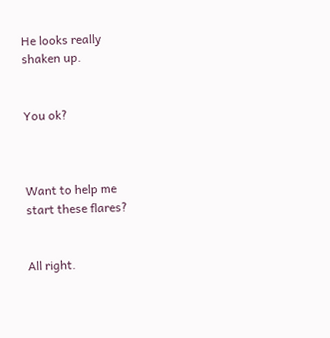He looks really
shaken up.


You ok?



Want to help me
start these flares?


All right.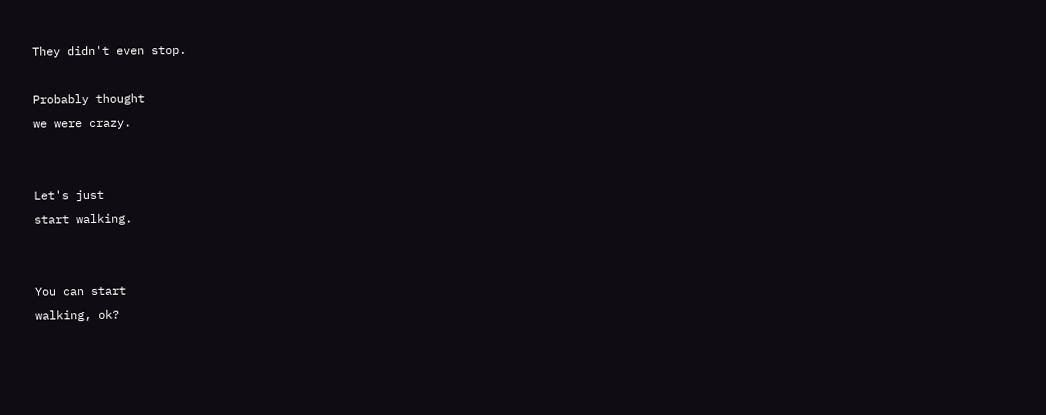They didn't even stop.

Probably thought
we were crazy.


Let's just
start walking.


You can start
walking, ok?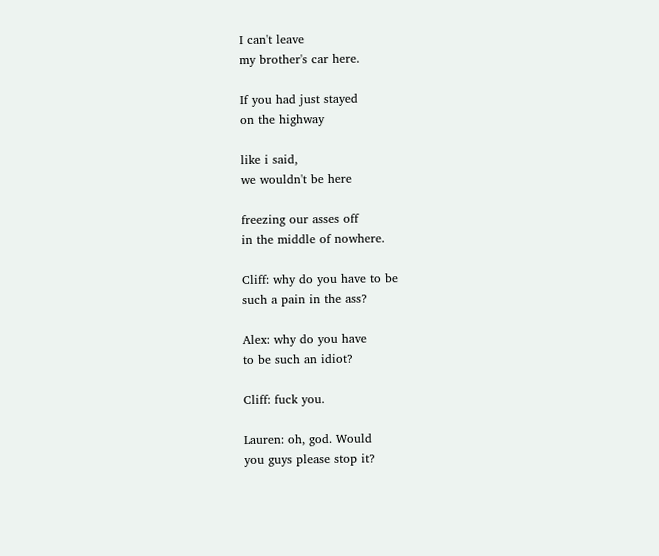I can't leave
my brother's car here.

If you had just stayed
on the highway

like i said,
we wouldn't be here

freezing our asses off
in the middle of nowhere.

Cliff: why do you have to be
such a pain in the ass?

Alex: why do you have
to be such an idiot?

Cliff: fuck you.

Lauren: oh, god. Would
you guys please stop it?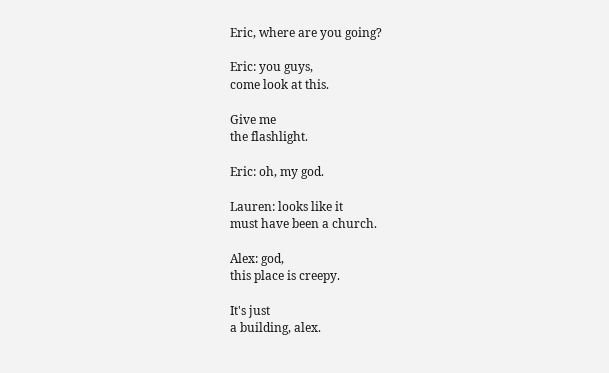Eric, where are you going?

Eric: you guys,
come look at this.

Give me
the flashlight.

Eric: oh, my god.

Lauren: looks like it
must have been a church.

Alex: god,
this place is creepy.

It's just
a building, alex.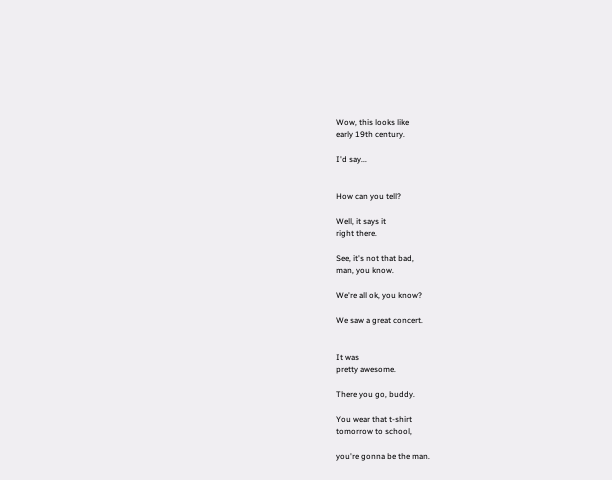Wow, this looks like
early 19th century.

I'd say...


How can you tell?

Well, it says it
right there.

See, it's not that bad,
man, you know.

We're all ok, you know?

We saw a great concert.


It was
pretty awesome.

There you go, buddy.

You wear that t-shirt
tomorrow to school,

you're gonna be the man.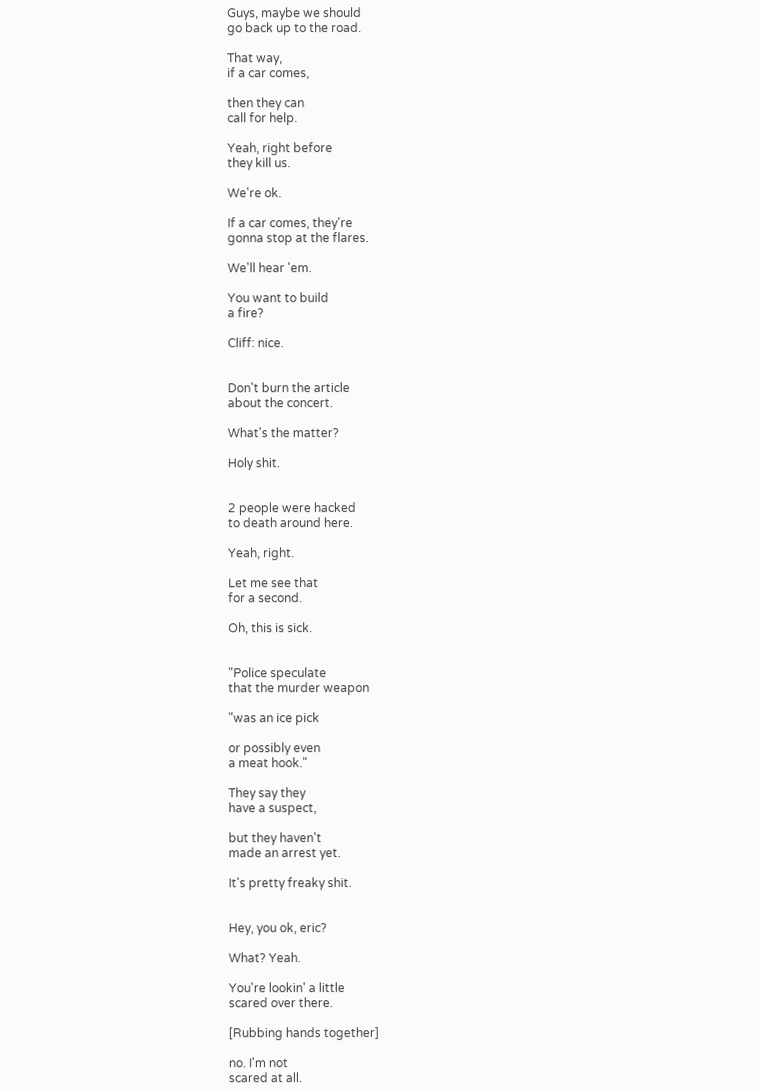Guys, maybe we should
go back up to the road.

That way,
if a car comes,

then they can
call for help.

Yeah, right before
they kill us.

We're ok.

If a car comes, they're
gonna stop at the flares.

We'll hear 'em.

You want to build
a fire?

Cliff: nice.


Don't burn the article
about the concert.

What's the matter?

Holy shit.


2 people were hacked
to death around here.

Yeah, right.

Let me see that
for a second.

Oh, this is sick.


"Police speculate
that the murder weapon

"was an ice pick

or possibly even
a meat hook."

They say they
have a suspect,

but they haven't
made an arrest yet.

It's pretty freaky shit.


Hey, you ok, eric?

What? Yeah.

You're lookin' a little
scared over there.

[Rubbing hands together]

no. I'm not
scared at all.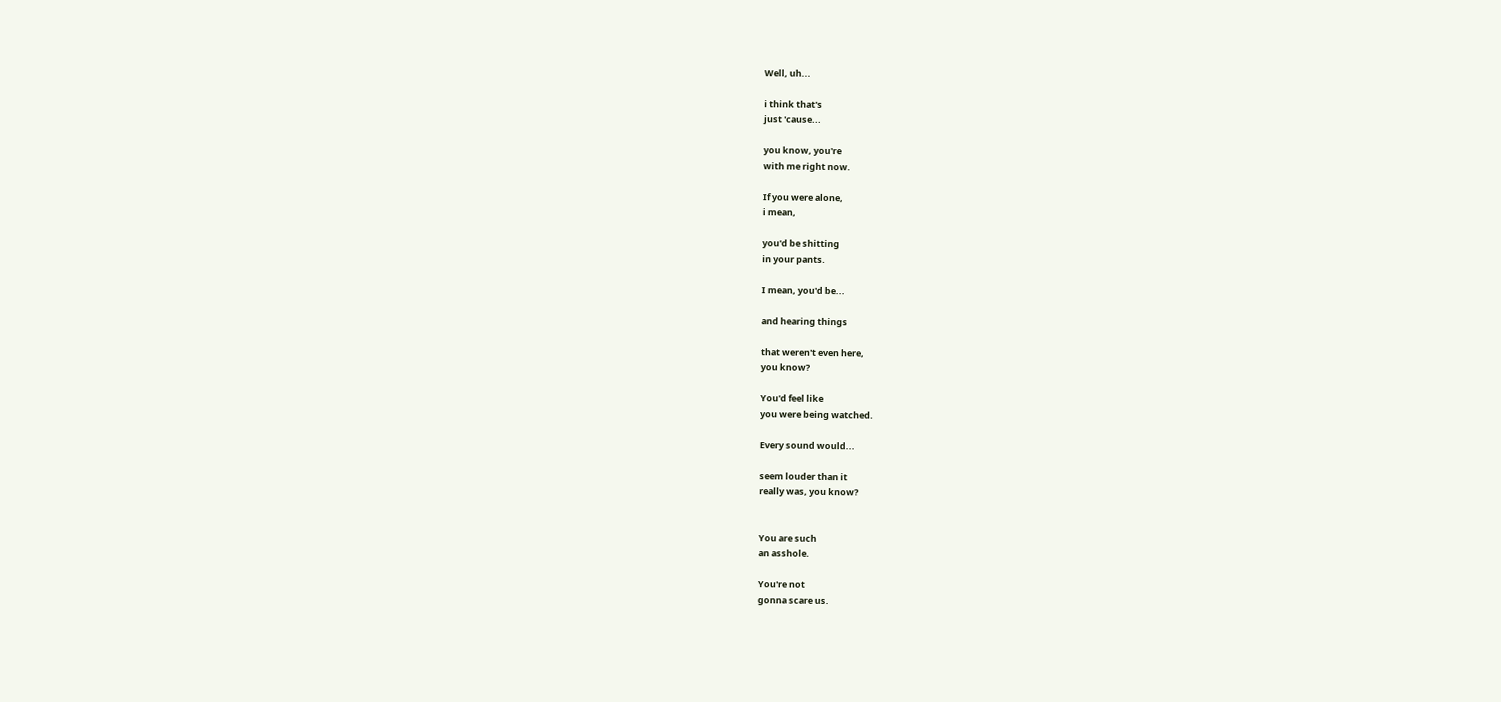Well, uh...

i think that's
just 'cause...

you know, you're
with me right now.

If you were alone,
i mean,

you'd be shitting
in your pants.

I mean, you'd be...

and hearing things

that weren't even here,
you know?

You'd feel like
you were being watched.

Every sound would...

seem louder than it
really was, you know?


You are such
an asshole.

You're not
gonna scare us.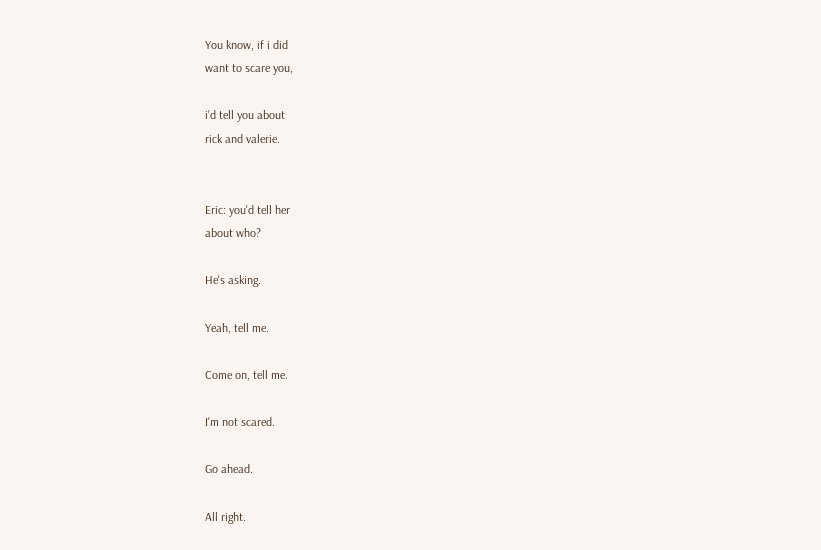You know, if i did
want to scare you,

i'd tell you about
rick and valerie.


Eric: you'd tell her
about who?

He's asking.

Yeah, tell me.

Come on, tell me.

I'm not scared.

Go ahead.

All right.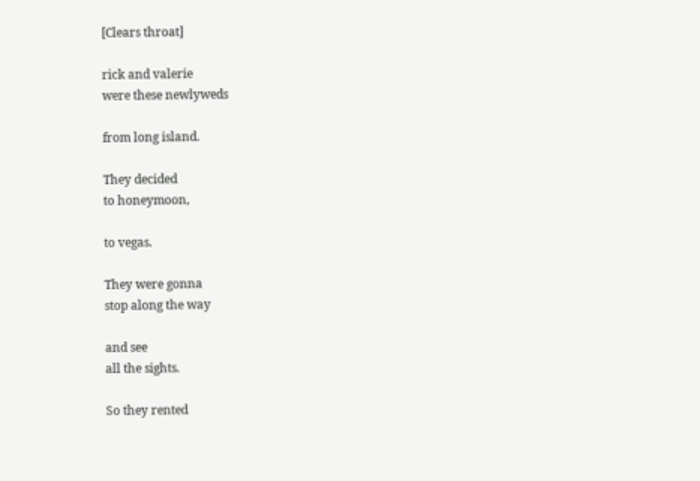[Clears throat]

rick and valerie
were these newlyweds

from long island.

They decided
to honeymoon,

to vegas.

They were gonna
stop along the way

and see
all the sights.

So they rented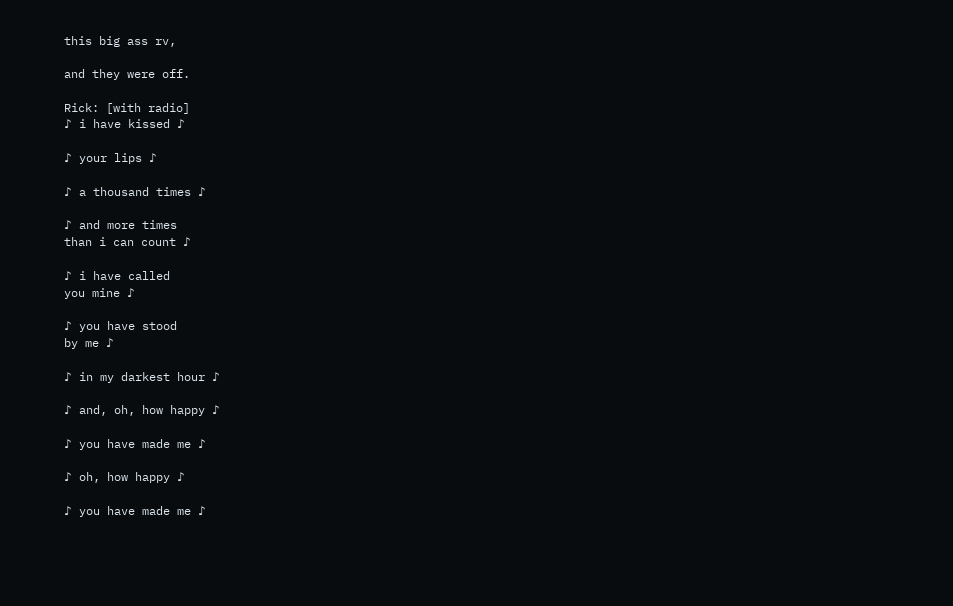this big ass rv,

and they were off.

Rick: [with radio]
♪ i have kissed ♪

♪ your lips ♪

♪ a thousand times ♪

♪ and more times
than i can count ♪

♪ i have called
you mine ♪

♪ you have stood
by me ♪

♪ in my darkest hour ♪

♪ and, oh, how happy ♪

♪ you have made me ♪

♪ oh, how happy ♪

♪ you have made me ♪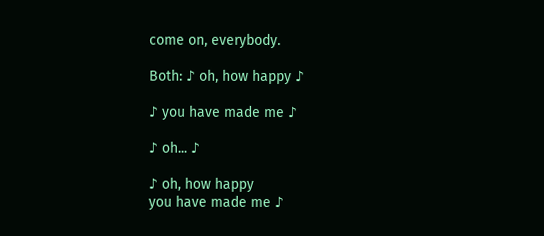come on, everybody.

Both: ♪ oh, how happy ♪

♪ you have made me ♪

♪ oh... ♪

♪ oh, how happy
you have made me ♪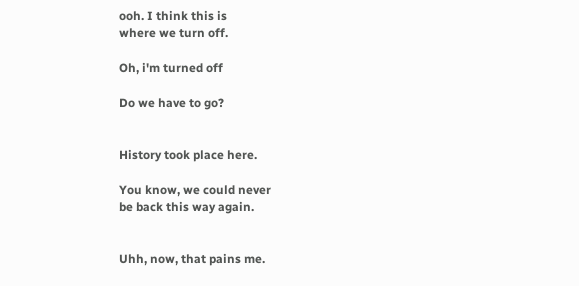ooh. I think this is
where we turn off.

Oh, i'm turned off

Do we have to go?


History took place here.

You know, we could never
be back this way again.


Uhh, now, that pains me.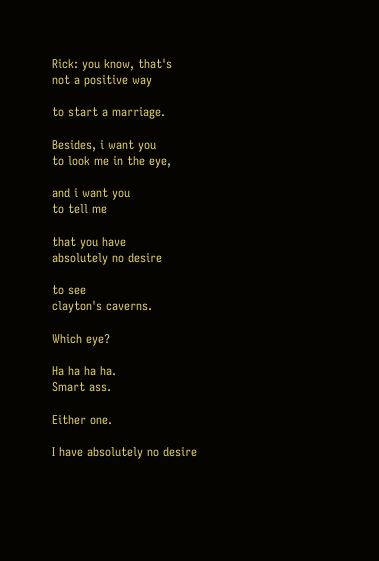Rick: you know, that's
not a positive way

to start a marriage.

Besides, i want you
to look me in the eye,

and i want you
to tell me

that you have
absolutely no desire

to see
clayton's caverns.

Which eye?

Ha ha ha ha.
Smart ass.

Either one.

I have absolutely no desire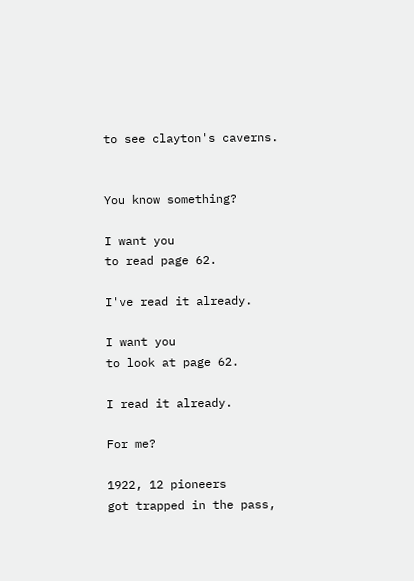to see clayton's caverns.


You know something?

I want you
to read page 62.

I've read it already.

I want you
to look at page 62.

I read it already.

For me?

1922, 12 pioneers
got trapped in the pass,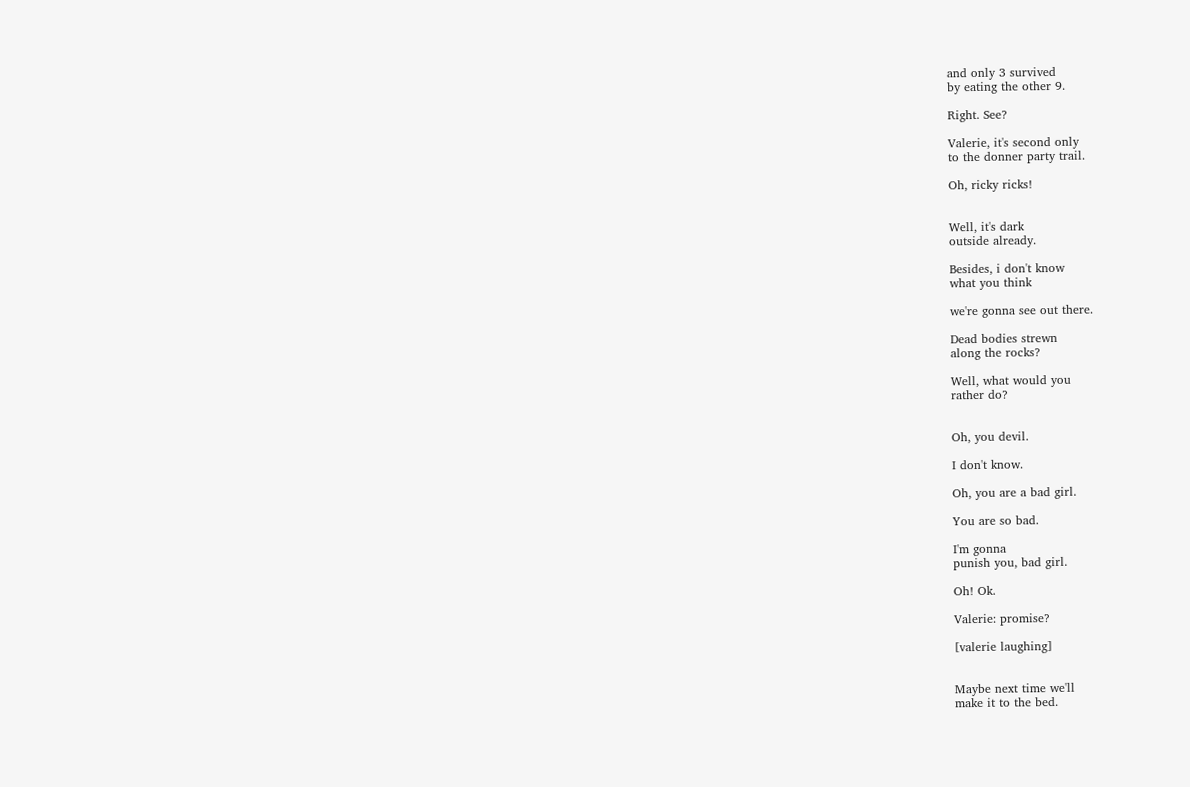and only 3 survived
by eating the other 9.

Right. See?

Valerie, it's second only
to the donner party trail.

Oh, ricky ricks!


Well, it's dark
outside already.

Besides, i don't know
what you think

we're gonna see out there.

Dead bodies strewn
along the rocks?

Well, what would you
rather do?


Oh, you devil.

I don't know.

Oh, you are a bad girl.

You are so bad.

I'm gonna
punish you, bad girl.

Oh! Ok.

Valerie: promise?

[valerie laughing]


Maybe next time we'll
make it to the bed.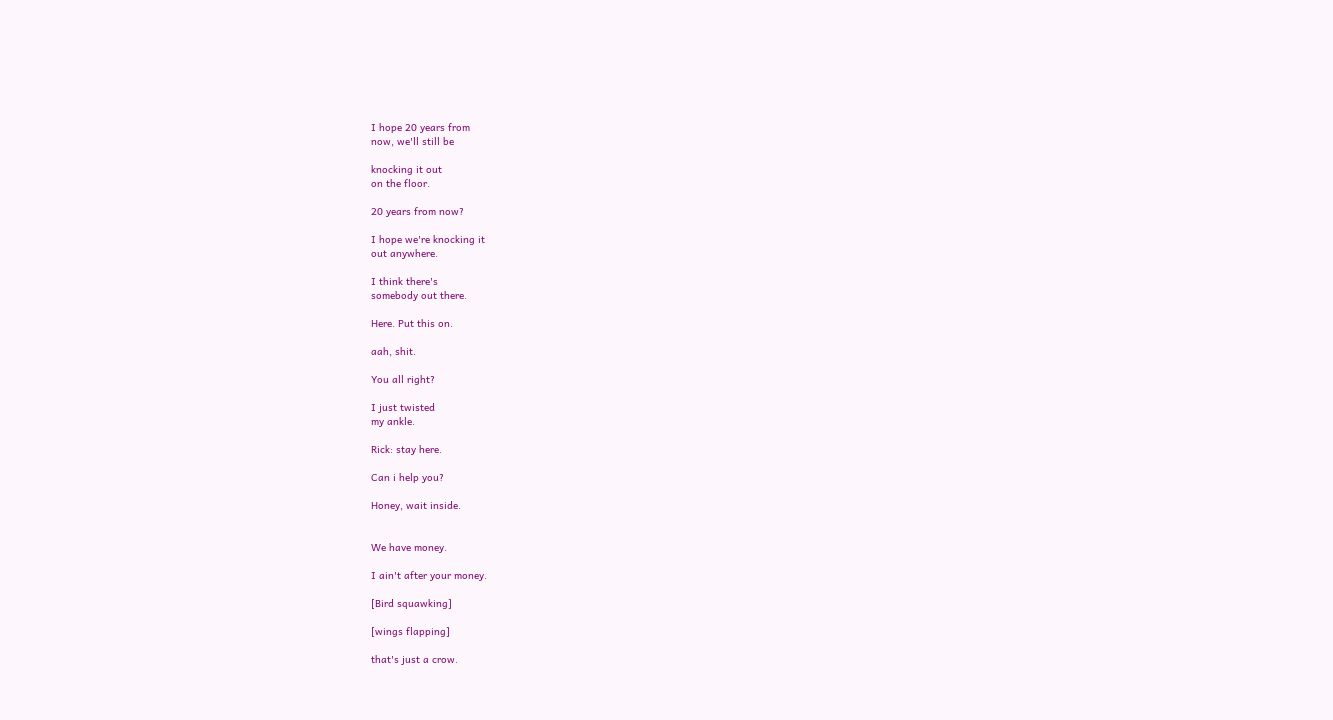I hope 20 years from
now, we'll still be

knocking it out
on the floor.

20 years from now?

I hope we're knocking it
out anywhere.

I think there's
somebody out there.

Here. Put this on.

aah, shit.

You all right?

I just twisted
my ankle.

Rick: stay here.

Can i help you?

Honey, wait inside.


We have money.

I ain't after your money.

[Bird squawking]

[wings flapping]

that's just a crow.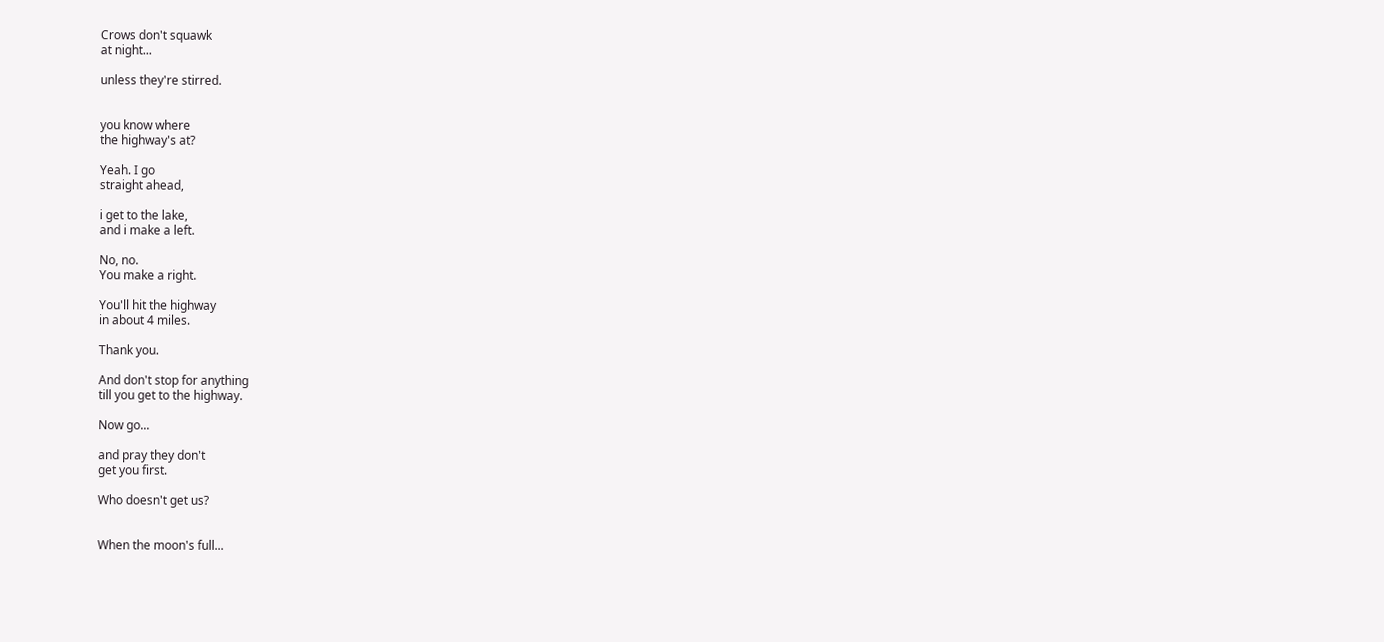Crows don't squawk
at night...

unless they're stirred.


you know where
the highway's at?

Yeah. I go
straight ahead,

i get to the lake,
and i make a left.

No, no.
You make a right.

You'll hit the highway
in about 4 miles.

Thank you.

And don't stop for anything
till you get to the highway.

Now go...

and pray they don't
get you first.

Who doesn't get us?


When the moon's full...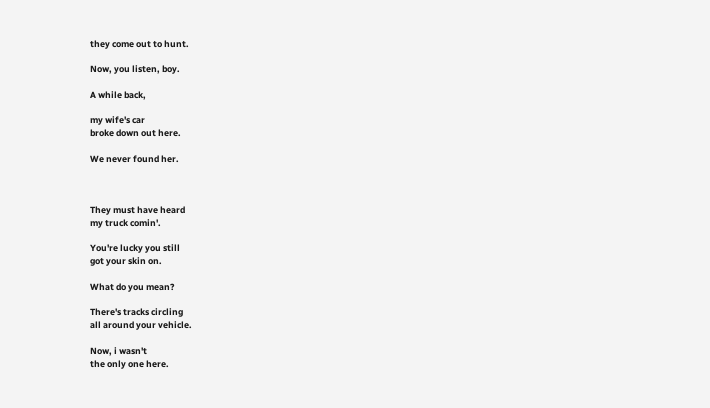they come out to hunt.

Now, you listen, boy.

A while back,

my wife's car
broke down out here.

We never found her.



They must have heard
my truck comin'.

You're lucky you still
got your skin on.

What do you mean?

There's tracks circling
all around your vehicle.

Now, i wasn't
the only one here.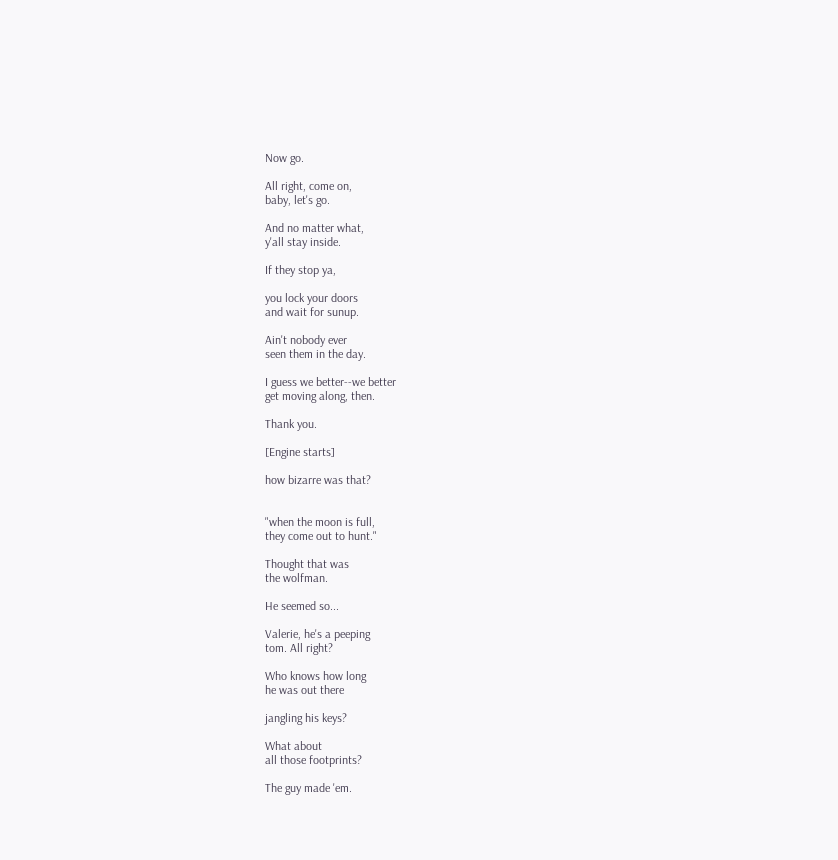Now go.

All right, come on,
baby, let's go.

And no matter what,
y'all stay inside.

If they stop ya,

you lock your doors
and wait for sunup.

Ain't nobody ever
seen them in the day.

I guess we better--we better
get moving along, then.

Thank you.

[Engine starts]

how bizarre was that?


"when the moon is full,
they come out to hunt."

Thought that was
the wolfman.

He seemed so...

Valerie, he's a peeping
tom. All right?

Who knows how long
he was out there

jangling his keys?

What about
all those footprints?

The guy made 'em.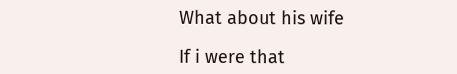What about his wife

If i were that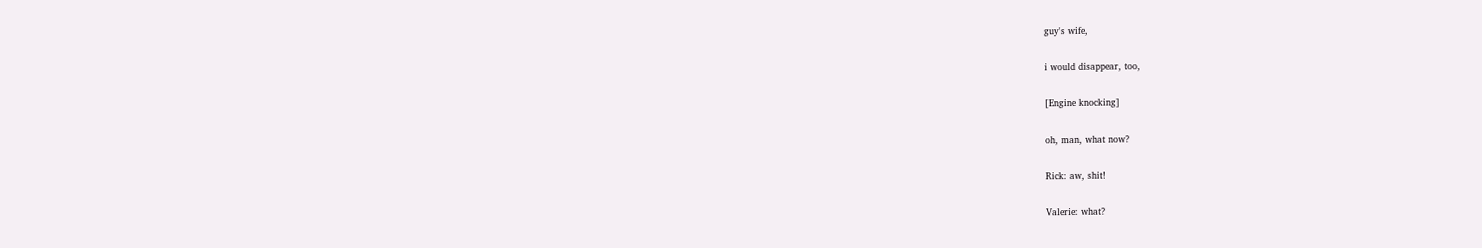guy's wife,

i would disappear, too,

[Engine knocking]

oh, man, what now?

Rick: aw, shit!

Valerie: what?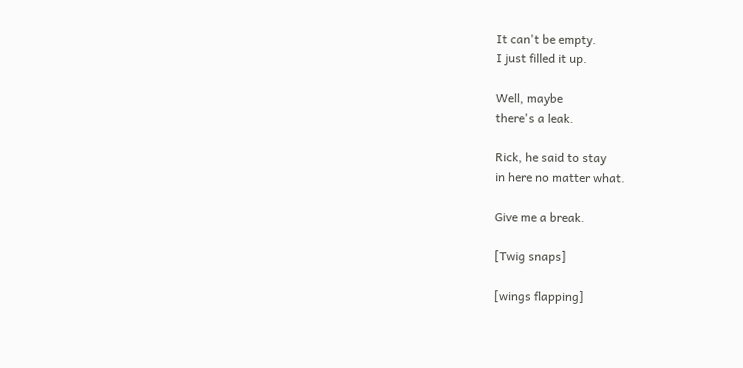It can't be empty.
I just filled it up.

Well, maybe
there's a leak.

Rick, he said to stay
in here no matter what.

Give me a break.

[Twig snaps]

[wings flapping]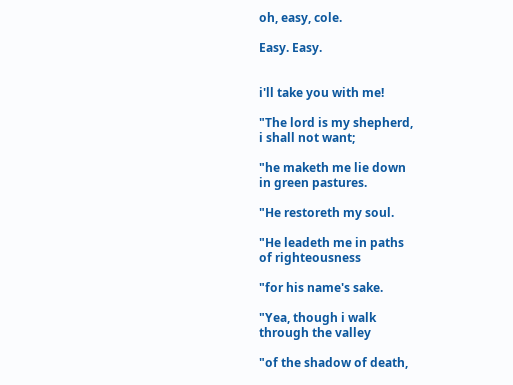oh, easy, cole.

Easy. Easy.


i'll take you with me!

"The lord is my shepherd,
i shall not want;

"he maketh me lie down
in green pastures.

"He restoreth my soul.

"He leadeth me in paths
of righteousness

"for his name's sake.

"Yea, though i walk
through the valley

"of the shadow of death,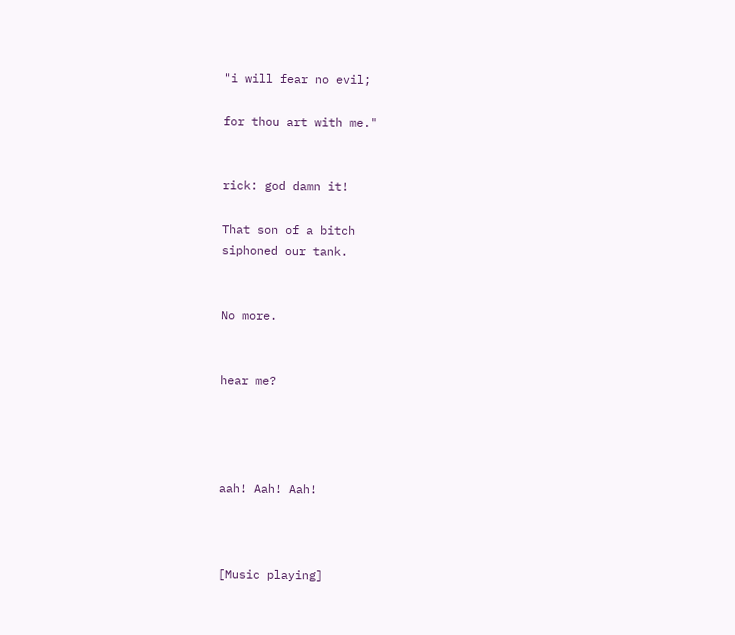"i will fear no evil;

for thou art with me."


rick: god damn it!

That son of a bitch
siphoned our tank.


No more.


hear me?




aah! Aah! Aah!



[Music playing]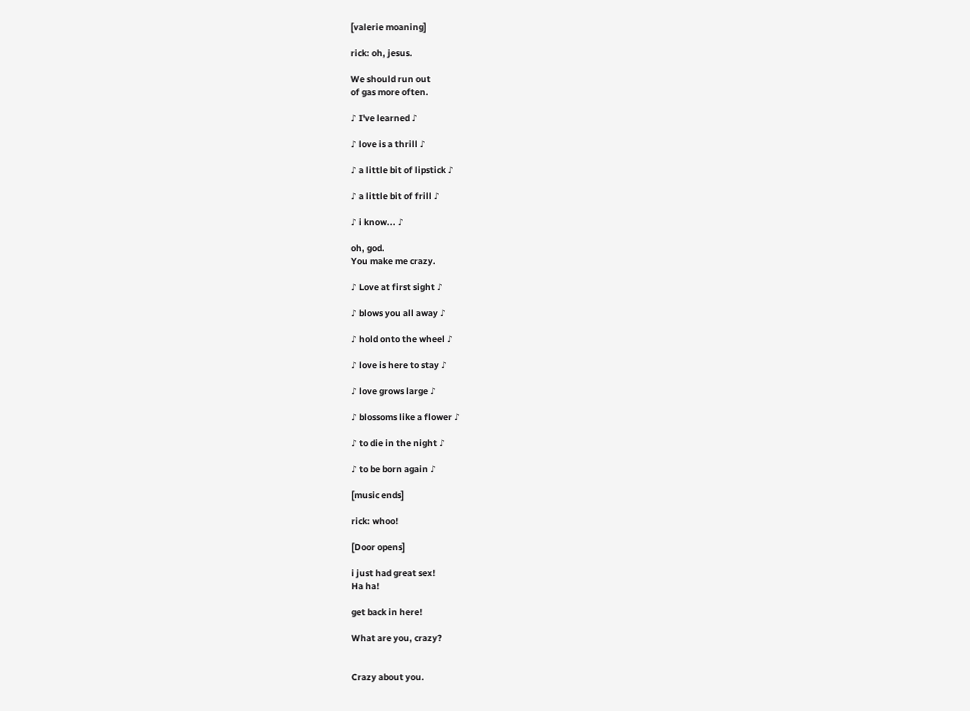[valerie moaning]

rick: oh, jesus.

We should run out
of gas more often.

♪ I've learned ♪

♪ love is a thrill ♪

♪ a little bit of lipstick ♪

♪ a little bit of frill ♪

♪ i know... ♪

oh, god.
You make me crazy.

♪ Love at first sight ♪

♪ blows you all away ♪

♪ hold onto the wheel ♪

♪ love is here to stay ♪

♪ love grows large ♪

♪ blossoms like a flower ♪

♪ to die in the night ♪

♪ to be born again ♪

[music ends]

rick: whoo!

[Door opens]

i just had great sex!
Ha ha!

get back in here!

What are you, crazy?


Crazy about you.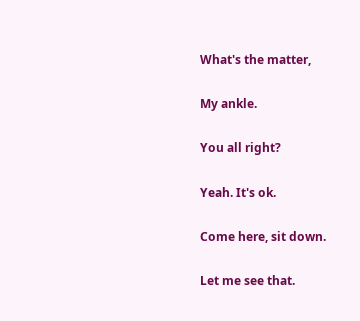What's the matter,

My ankle.

You all right?

Yeah. It's ok.

Come here, sit down.

Let me see that.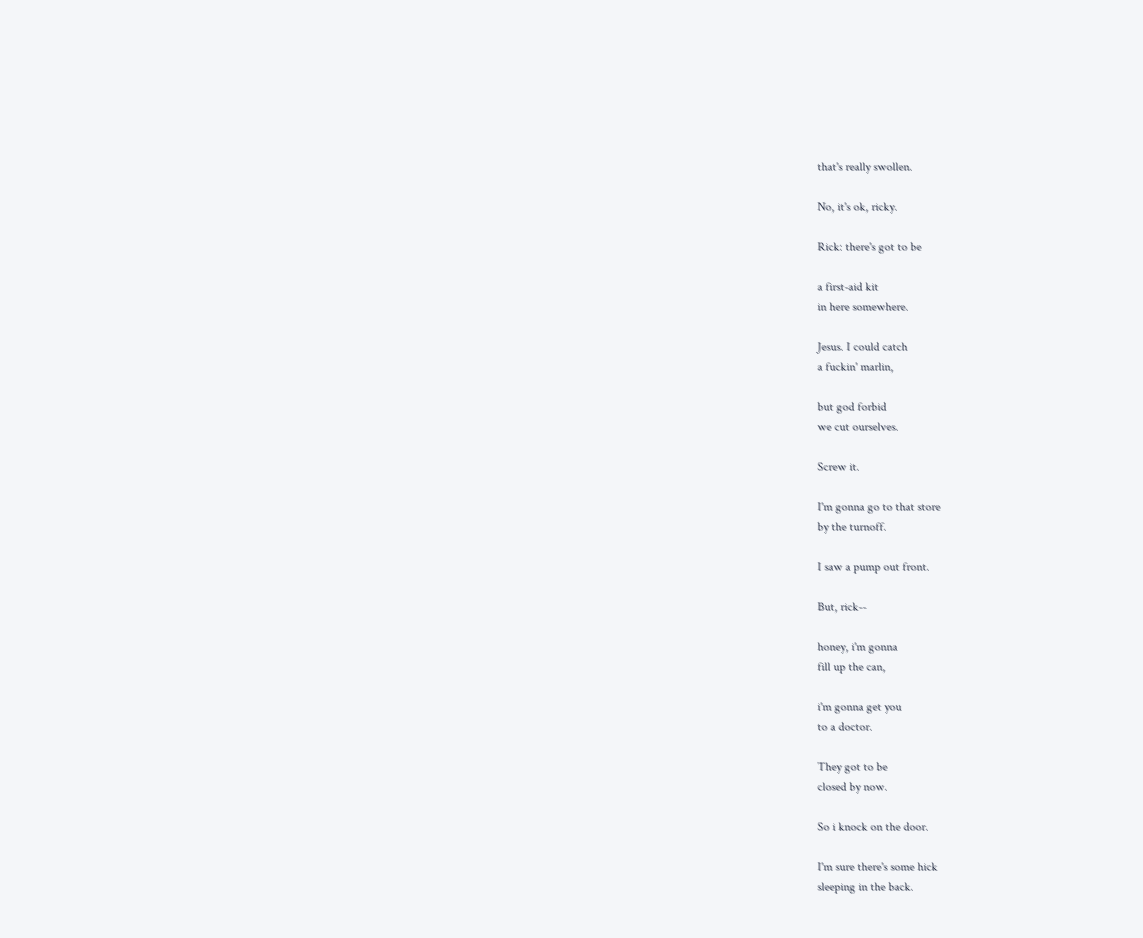that's really swollen.

No, it's ok, ricky.

Rick: there's got to be

a first-aid kit
in here somewhere.

Jesus. I could catch
a fuckin' marlin,

but god forbid
we cut ourselves.

Screw it.

I'm gonna go to that store
by the turnoff.

I saw a pump out front.

But, rick--

honey, i'm gonna
fill up the can,

i'm gonna get you
to a doctor.

They got to be
closed by now.

So i knock on the door.

I'm sure there's some hick
sleeping in the back.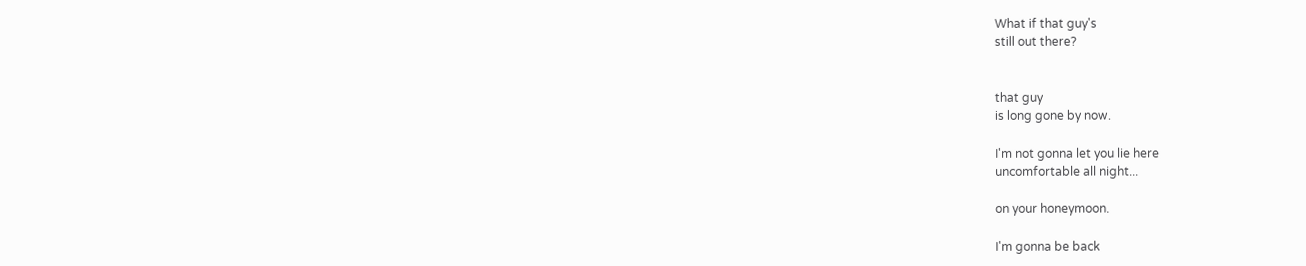What if that guy's
still out there?


that guy
is long gone by now.

I'm not gonna let you lie here
uncomfortable all night...

on your honeymoon.

I'm gonna be back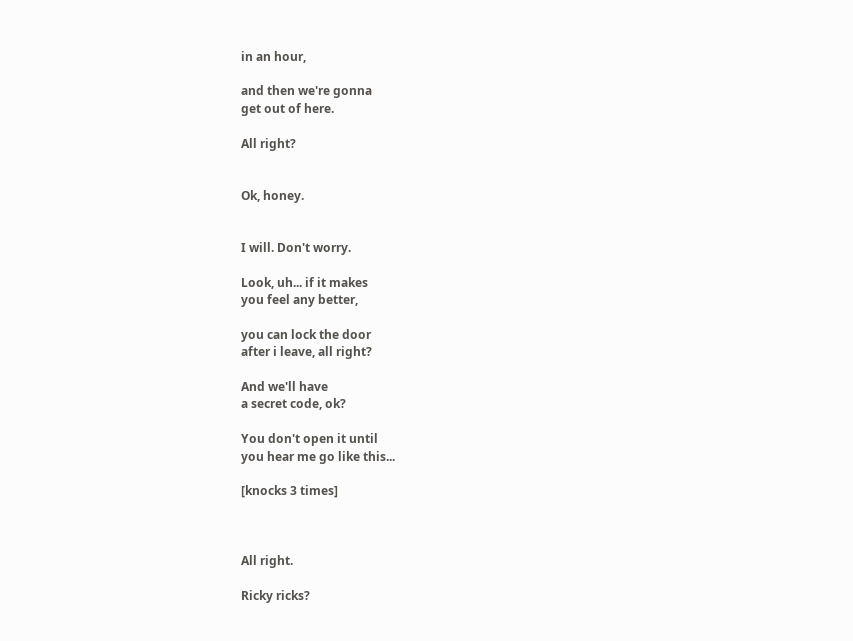in an hour,

and then we're gonna
get out of here.

All right?


Ok, honey.


I will. Don't worry.

Look, uh... if it makes
you feel any better,

you can lock the door
after i leave, all right?

And we'll have
a secret code, ok?

You don't open it until
you hear me go like this...

[knocks 3 times]



All right.

Ricky ricks?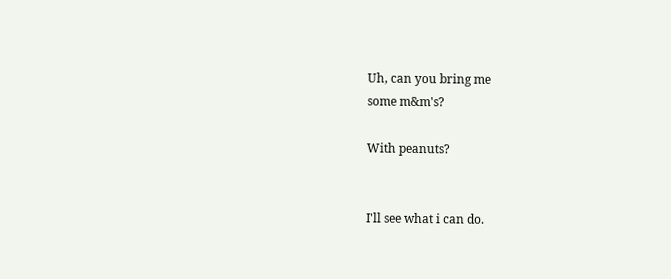Uh, can you bring me
some m&m's?

With peanuts?


I'll see what i can do.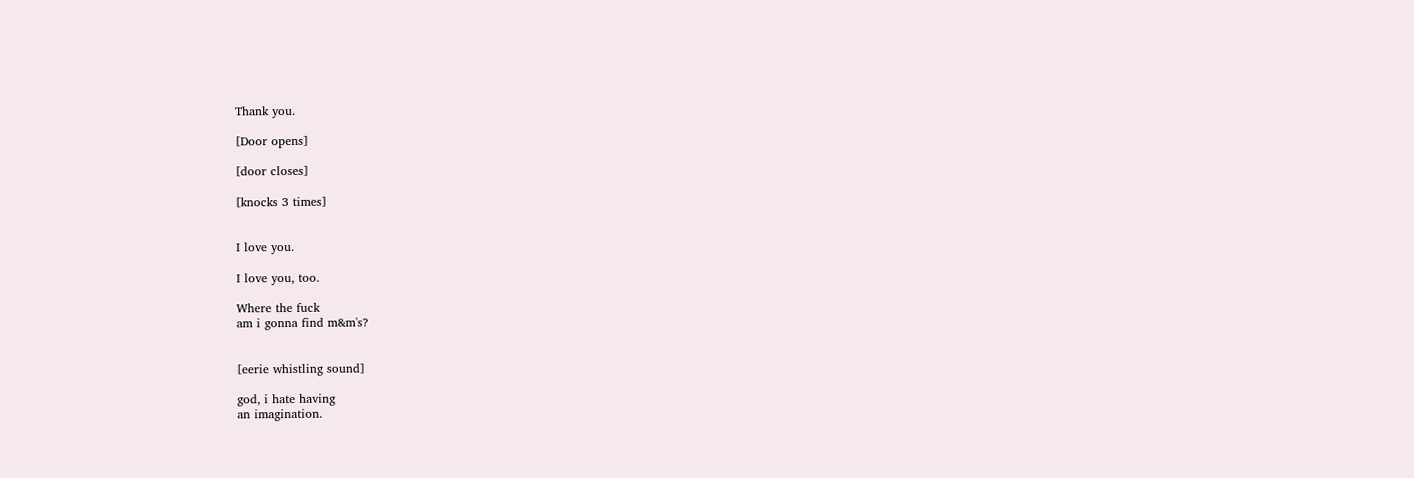Thank you.

[Door opens]

[door closes]

[knocks 3 times]


I love you.

I love you, too.

Where the fuck
am i gonna find m&m's?


[eerie whistling sound]

god, i hate having
an imagination.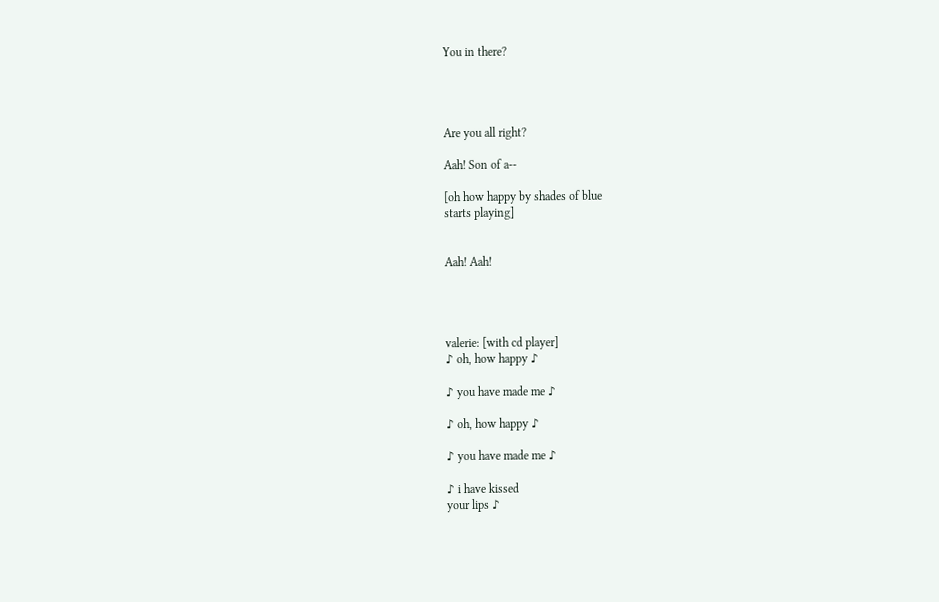You in there?




Are you all right?

Aah! Son of a--

[oh how happy by shades of blue
starts playing]


Aah! Aah!




valerie: [with cd player]
♪ oh, how happy ♪

♪ you have made me ♪

♪ oh, how happy ♪

♪ you have made me ♪

♪ i have kissed
your lips ♪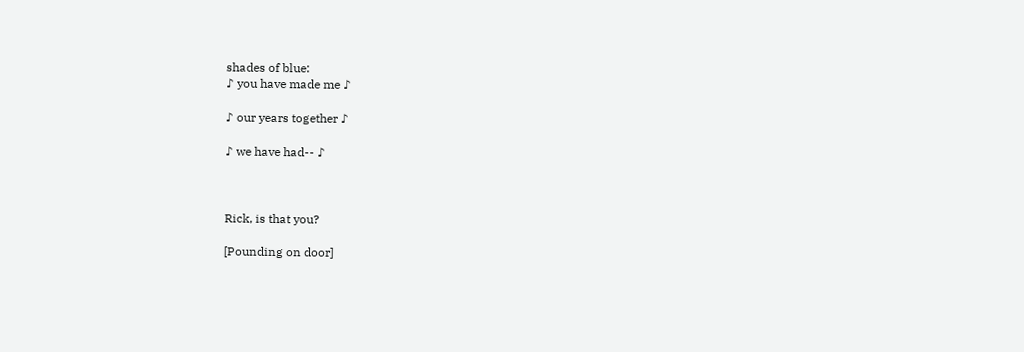shades of blue:
♪ you have made me ♪

♪ our years together ♪

♪ we have had-- ♪



Rick, is that you?

[Pounding on door]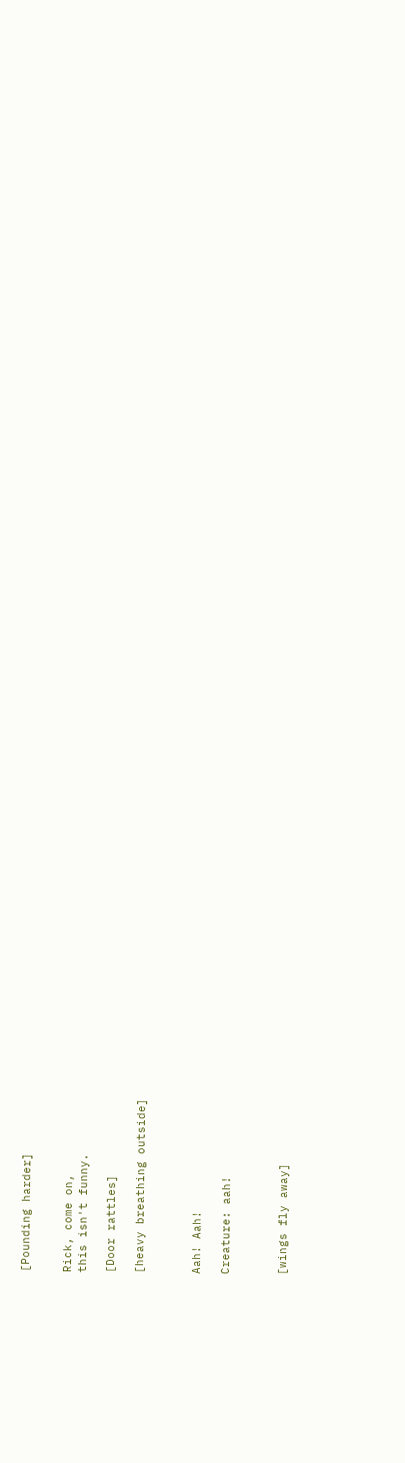[Pounding harder]


Rick, come on,
this isn't funny.

[Door rattles]

[heavy breathing outside]



Aah! Aah!

Creature: aah!



[wings fly away]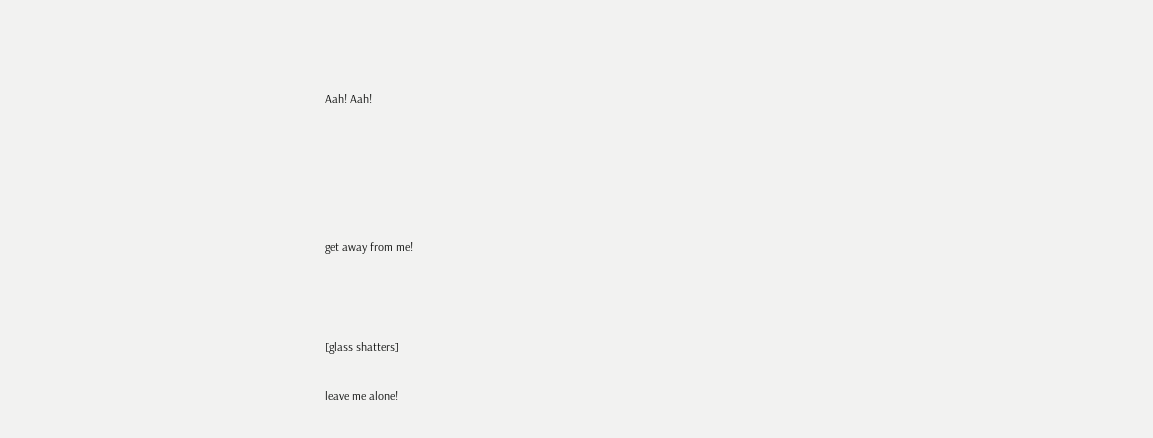Aah! Aah!





get away from me!



[glass shatters]

leave me alone!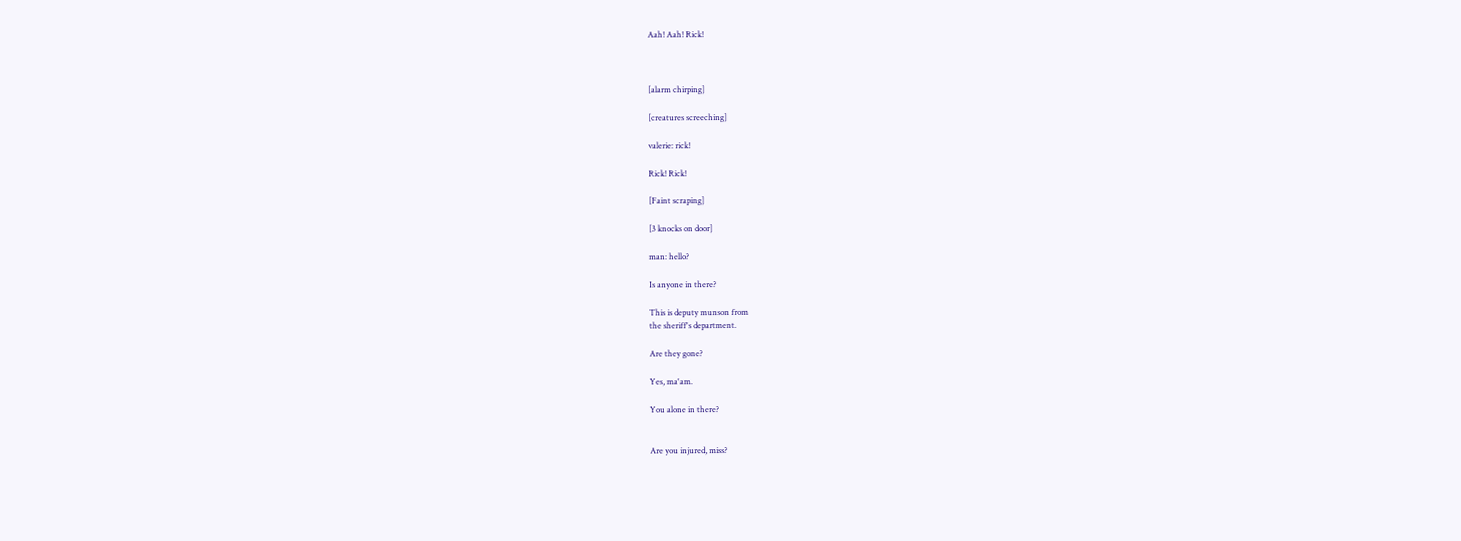Aah! Aah! Rick!



[alarm chirping]

[creatures screeching]

valerie: rick!

Rick! Rick!

[Faint scraping]

[3 knocks on door]

man: hello?

Is anyone in there?

This is deputy munson from
the sheriff's department.

Are they gone?

Yes, ma'am.

You alone in there?


Are you injured, miss?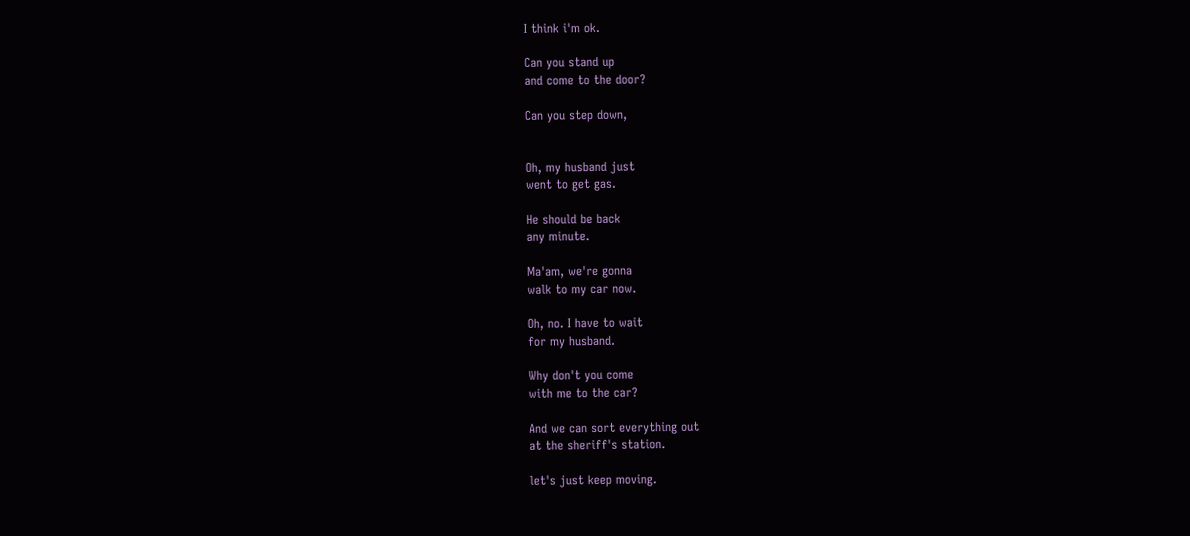I think i'm ok.

Can you stand up
and come to the door?

Can you step down,


Oh, my husband just
went to get gas.

He should be back
any minute.

Ma'am, we're gonna
walk to my car now.

Oh, no. I have to wait
for my husband.

Why don't you come
with me to the car?

And we can sort everything out
at the sheriff's station.

let's just keep moving.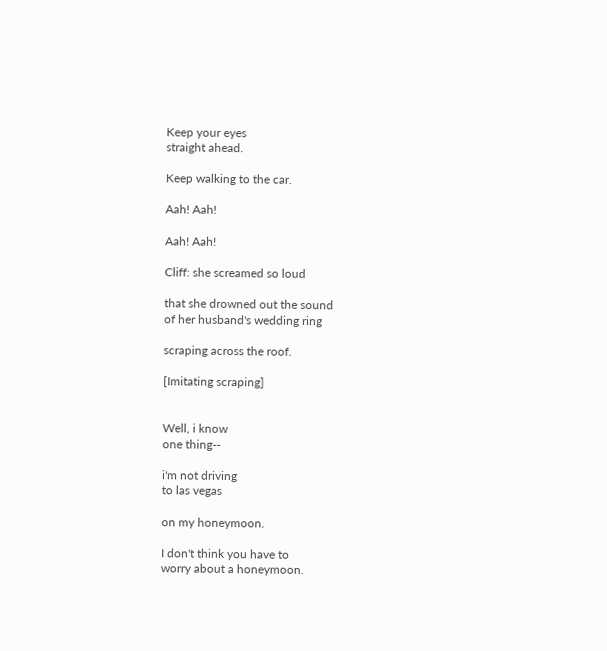Keep your eyes
straight ahead.

Keep walking to the car.

Aah! Aah!

Aah! Aah!

Cliff: she screamed so loud

that she drowned out the sound
of her husband's wedding ring

scraping across the roof.

[Imitating scraping]


Well, i know
one thing--

i'm not driving
to las vegas

on my honeymoon.

I don't think you have to
worry about a honeymoon.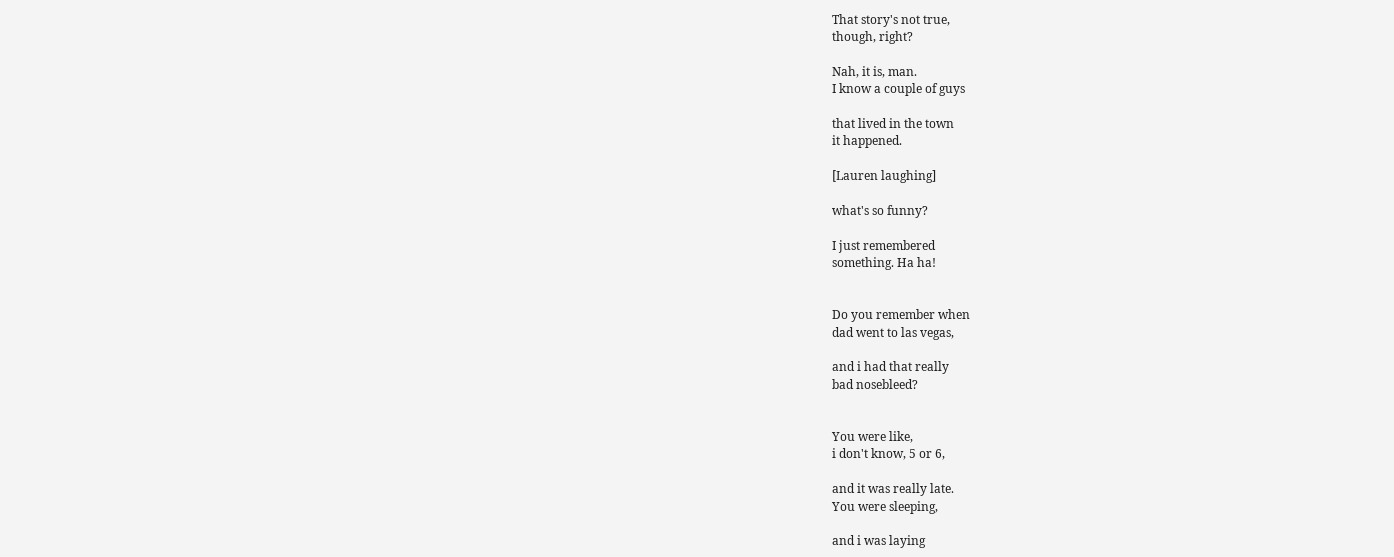That story's not true,
though, right?

Nah, it is, man.
I know a couple of guys

that lived in the town
it happened.

[Lauren laughing]

what's so funny?

I just remembered
something. Ha ha!


Do you remember when
dad went to las vegas,

and i had that really
bad nosebleed?


You were like,
i don't know, 5 or 6,

and it was really late.
You were sleeping,

and i was laying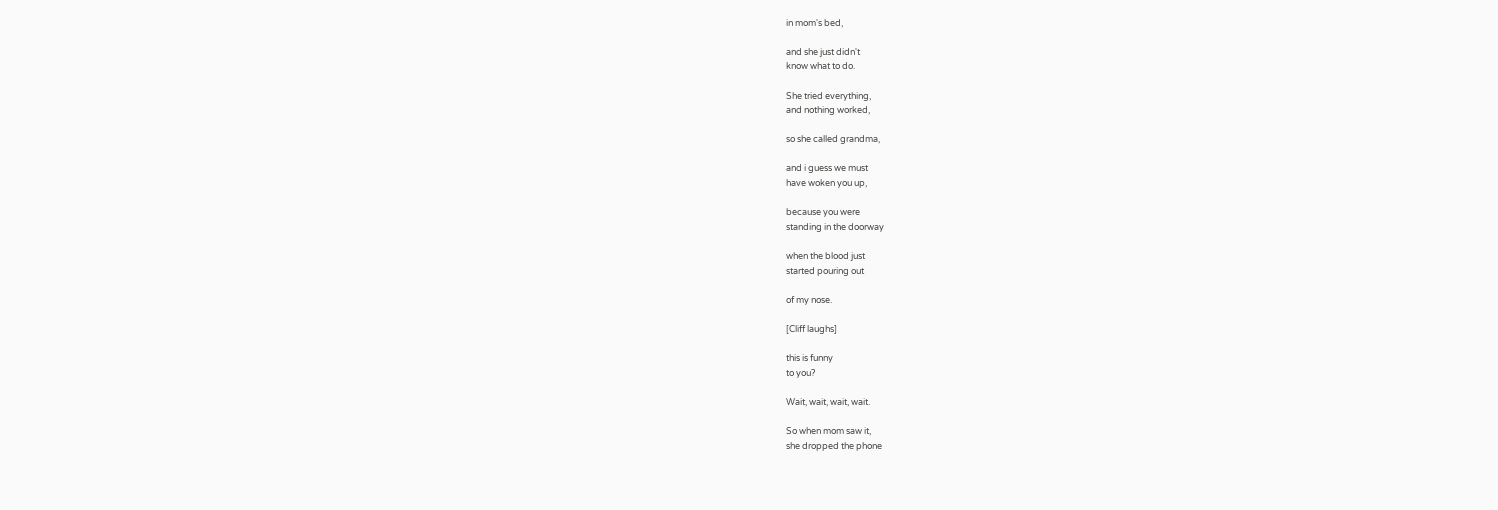in mom's bed,

and she just didn't
know what to do.

She tried everything,
and nothing worked,

so she called grandma,

and i guess we must
have woken you up,

because you were
standing in the doorway

when the blood just
started pouring out

of my nose.

[Cliff laughs]

this is funny
to you?

Wait, wait, wait, wait.

So when mom saw it,
she dropped the phone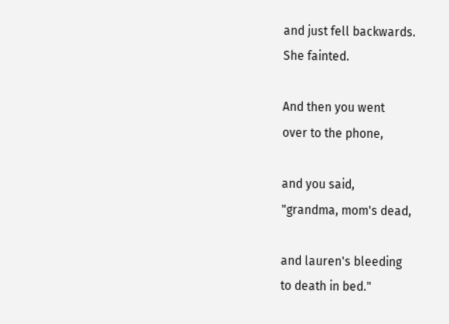and just fell backwards.
She fainted.

And then you went
over to the phone,

and you said,
"grandma, mom's dead,

and lauren's bleeding
to death in bed."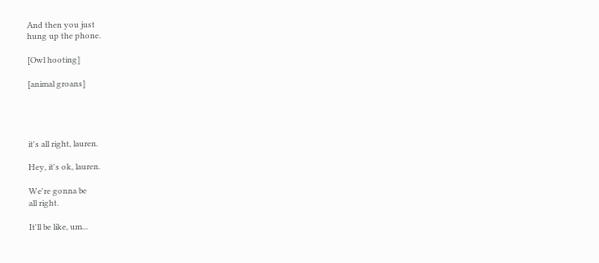And then you just
hung up the phone.

[Owl hooting]

[animal groans]




it's all right, lauren.

Hey, it's ok, lauren.

We're gonna be
all right.

It'll be like, um...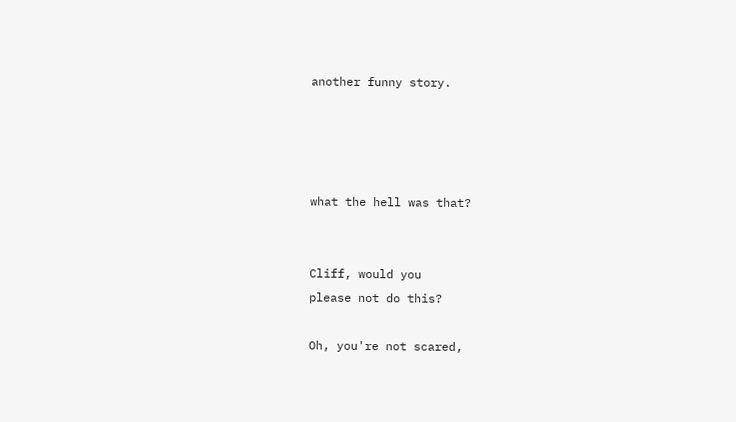another funny story.




what the hell was that?


Cliff, would you
please not do this?

Oh, you're not scared,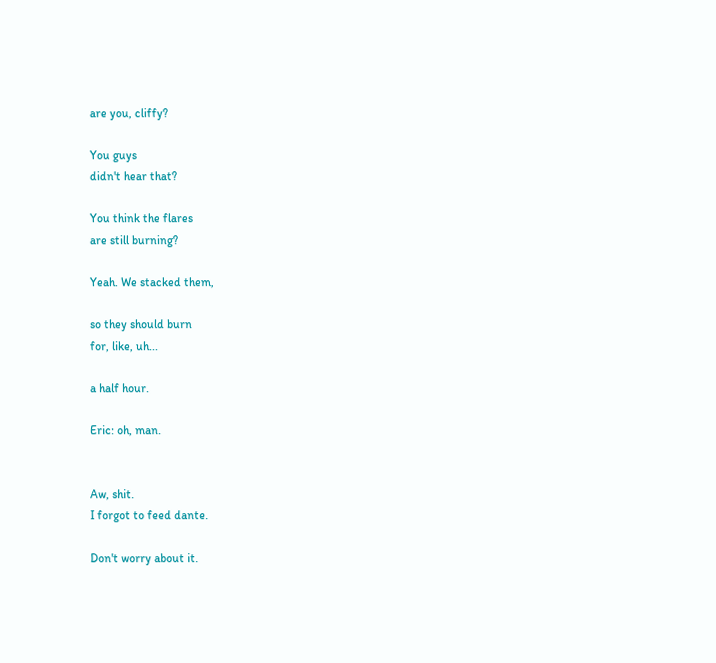are you, cliffy?

You guys
didn't hear that?

You think the flares
are still burning?

Yeah. We stacked them,

so they should burn
for, like, uh...

a half hour.

Eric: oh, man.


Aw, shit.
I forgot to feed dante.

Don't worry about it.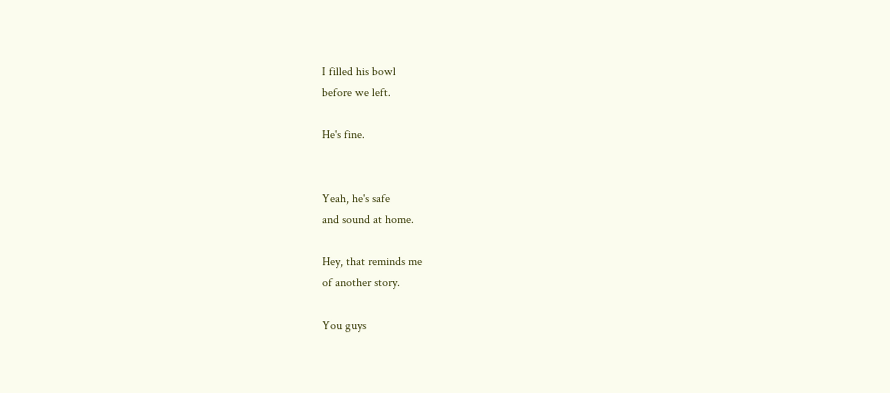I filled his bowl
before we left.

He's fine.


Yeah, he's safe
and sound at home.

Hey, that reminds me
of another story.

You guys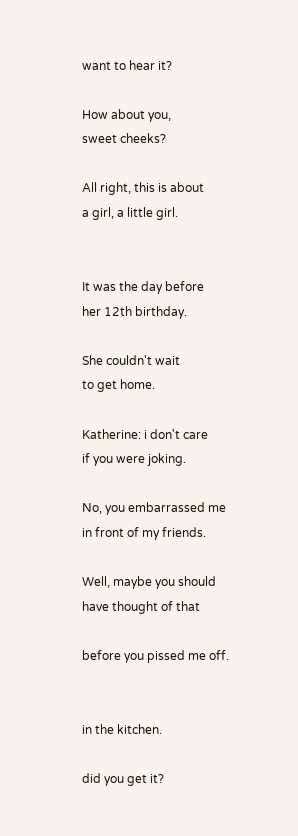want to hear it?

How about you,
sweet cheeks?

All right, this is about
a girl, a little girl.


It was the day before
her 12th birthday.

She couldn't wait
to get home.

Katherine: i don't care
if you were joking.

No, you embarrassed me
in front of my friends.

Well, maybe you should
have thought of that

before you pissed me off.


in the kitchen.

did you get it?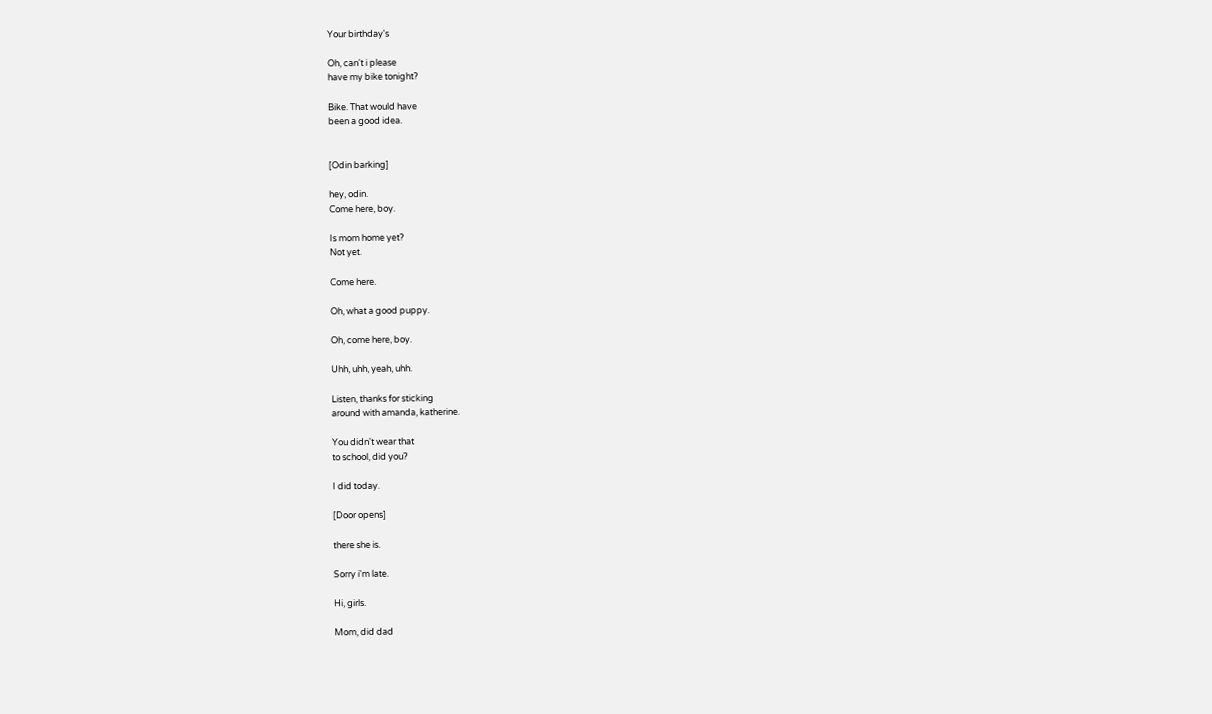Your birthday's

Oh, can't i please
have my bike tonight?

Bike. That would have
been a good idea.


[Odin barking]

hey, odin.
Come here, boy.

Is mom home yet?
Not yet.

Come here.

Oh, what a good puppy.

Oh, come here, boy.

Uhh, uhh, yeah, uhh.

Listen, thanks for sticking
around with amanda, katherine.

You didn't wear that
to school, did you?

I did today.

[Door opens]

there she is.

Sorry i'm late.

Hi, girls.

Mom, did dad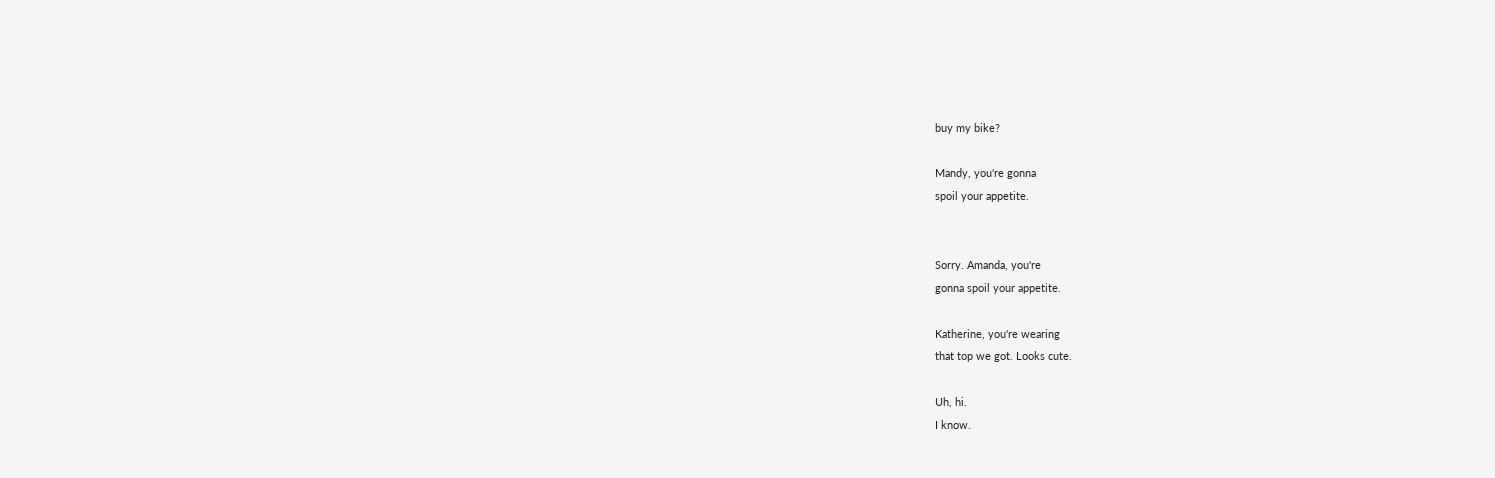buy my bike?

Mandy, you're gonna
spoil your appetite.


Sorry. Amanda, you're
gonna spoil your appetite.

Katherine, you're wearing
that top we got. Looks cute.

Uh, hi.
I know.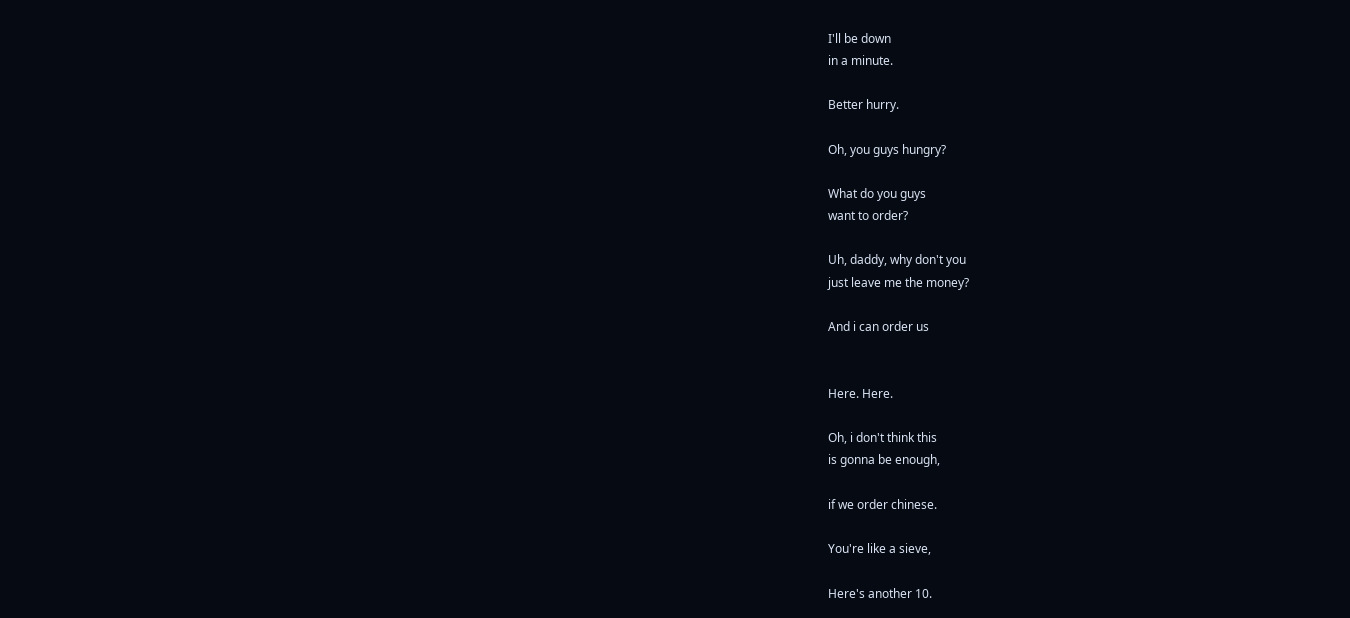I'll be down
in a minute.

Better hurry.

Oh, you guys hungry?

What do you guys
want to order?

Uh, daddy, why don't you
just leave me the money?

And i can order us


Here. Here.

Oh, i don't think this
is gonna be enough,

if we order chinese.

You're like a sieve,

Here's another 10.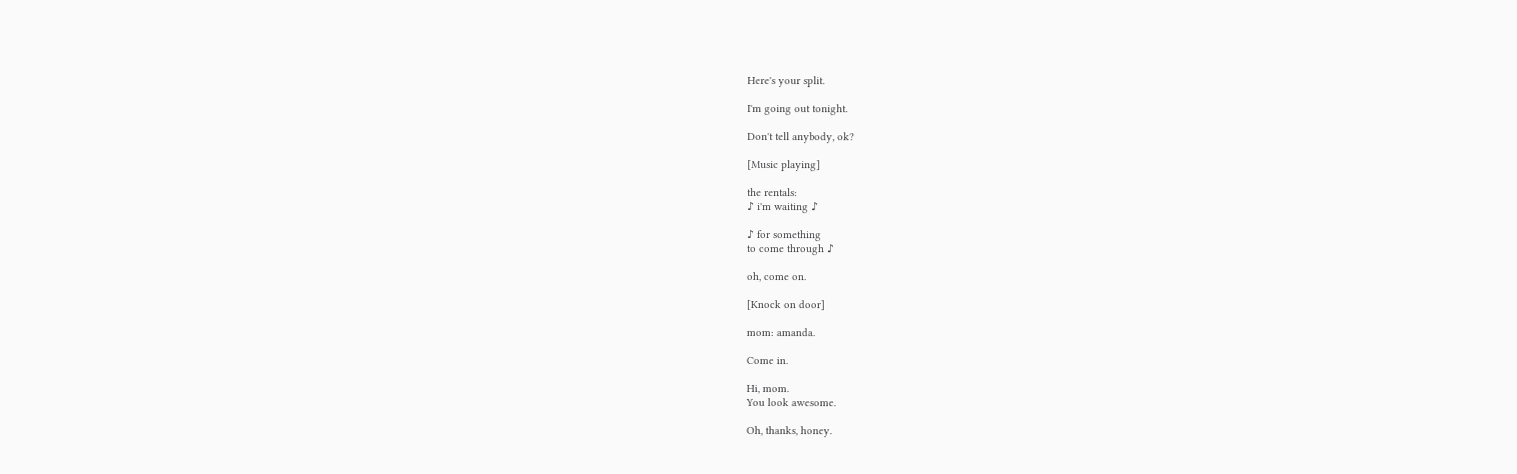Here's your split.

I'm going out tonight.

Don't tell anybody, ok?

[Music playing]

the rentals:
♪ i'm waiting ♪

♪ for something
to come through ♪

oh, come on.

[Knock on door]

mom: amanda.

Come in.

Hi, mom.
You look awesome.

Oh, thanks, honey.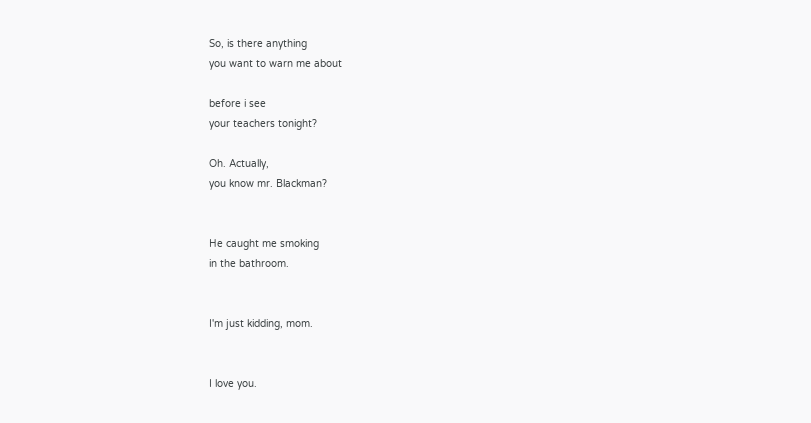So, is there anything
you want to warn me about

before i see
your teachers tonight?

Oh. Actually,
you know mr. Blackman?


He caught me smoking
in the bathroom.


I'm just kidding, mom.


I love you.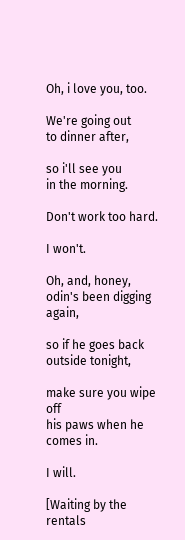Oh, i love you, too.

We're going out
to dinner after,

so i'll see you
in the morning.

Don't work too hard.

I won't.

Oh, and, honey,
odin's been digging again,

so if he goes back
outside tonight,

make sure you wipe off
his paws when he comes in.

I will.

[Waiting by the rentals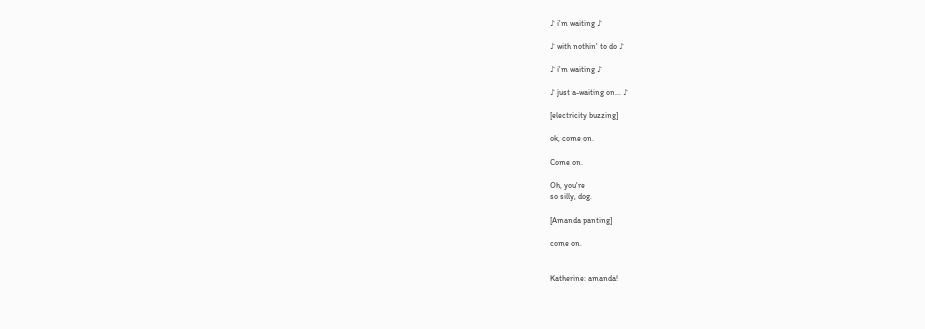♪ i'm waiting ♪

♪ with nothin' to do ♪

♪ i'm waiting ♪

♪ just a-waiting on... ♪

[electricity buzzing]

ok, come on.

Come on.

Oh, you're
so silly, dog.

[Amanda panting]

come on.


Katherine: amanda!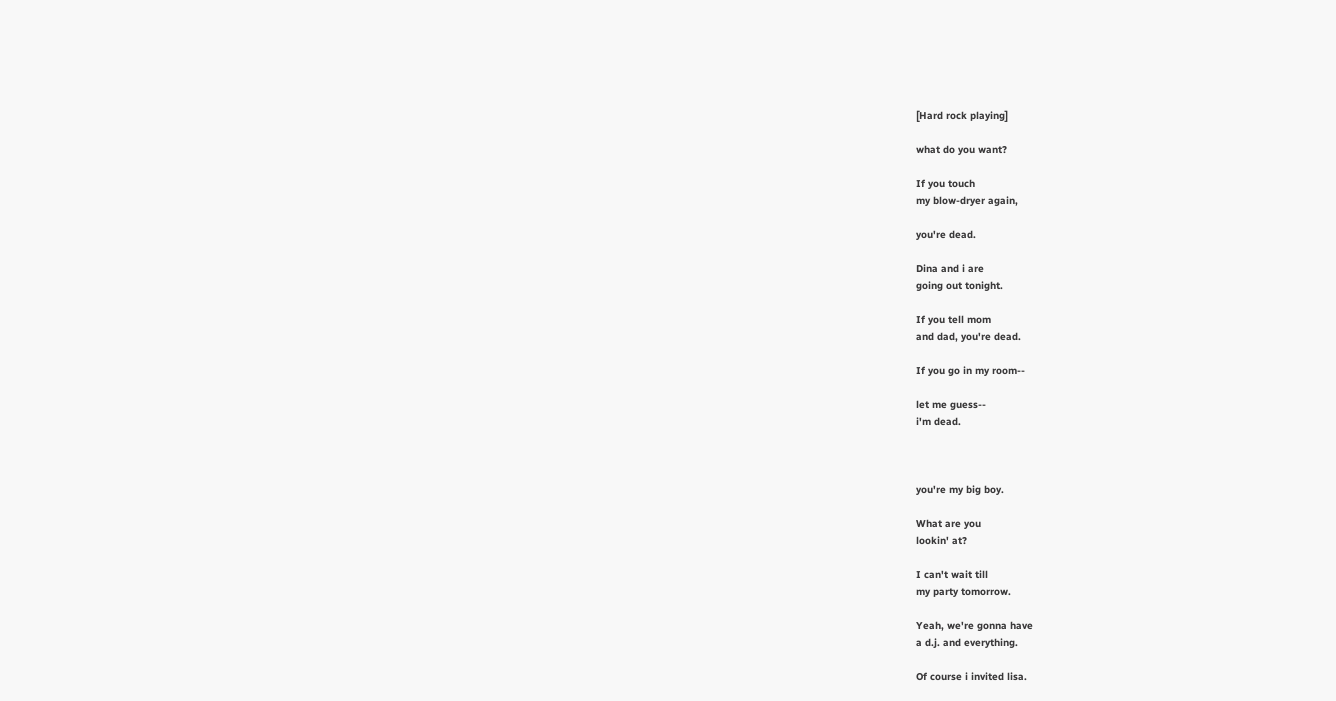[Hard rock playing]

what do you want?

If you touch
my blow-dryer again,

you're dead.

Dina and i are
going out tonight.

If you tell mom
and dad, you're dead.

If you go in my room--

let me guess--
i'm dead.



you're my big boy.

What are you
lookin' at?

I can't wait till
my party tomorrow.

Yeah, we're gonna have
a d.j. and everything.

Of course i invited lisa.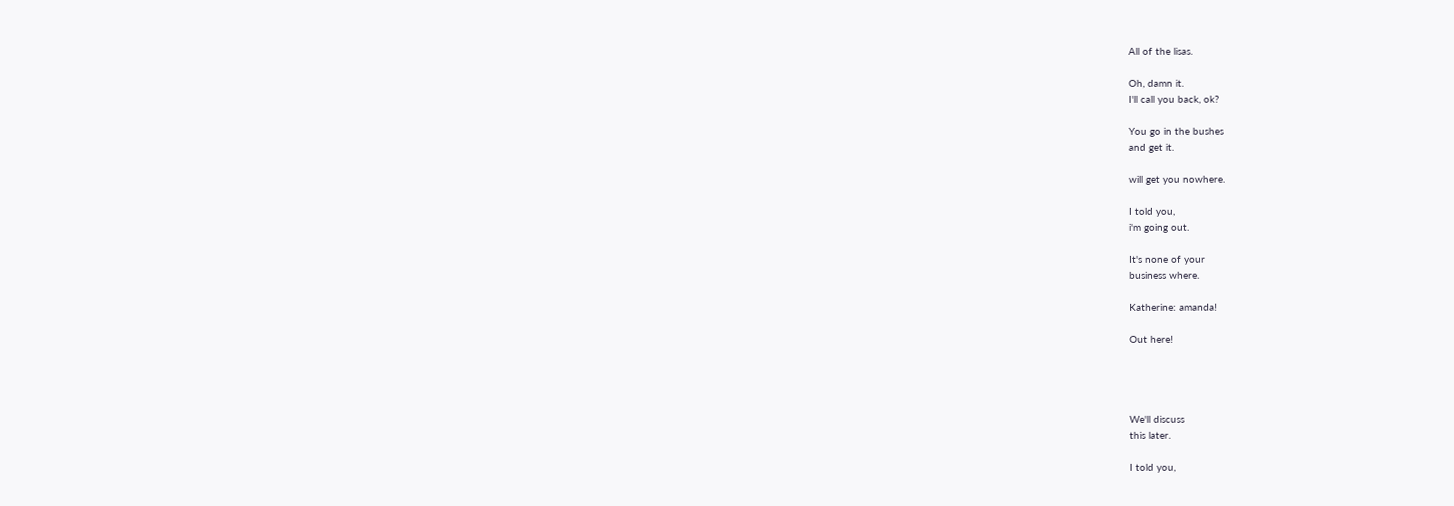All of the lisas.

Oh, damn it.
I'll call you back, ok?

You go in the bushes
and get it.

will get you nowhere.

I told you,
i'm going out.

It's none of your
business where.

Katherine: amanda!

Out here!




We'll discuss
this later.

I told you,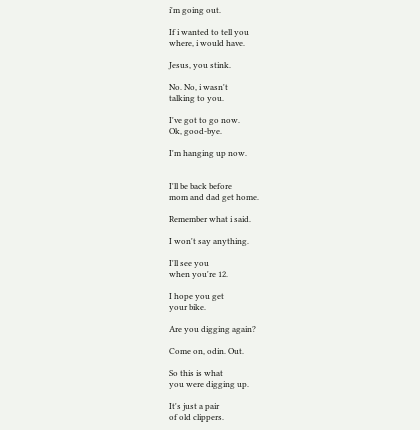i'm going out.

If i wanted to tell you
where, i would have.

Jesus, you stink.

No. No, i wasn't
talking to you.

I've got to go now.
Ok, good-bye.

I'm hanging up now.


I'll be back before
mom and dad get home.

Remember what i said.

I won't say anything.

I'll see you
when you're 12.

I hope you get
your bike.

Are you digging again?

Come on, odin. Out.

So this is what
you were digging up.

It's just a pair
of old clippers.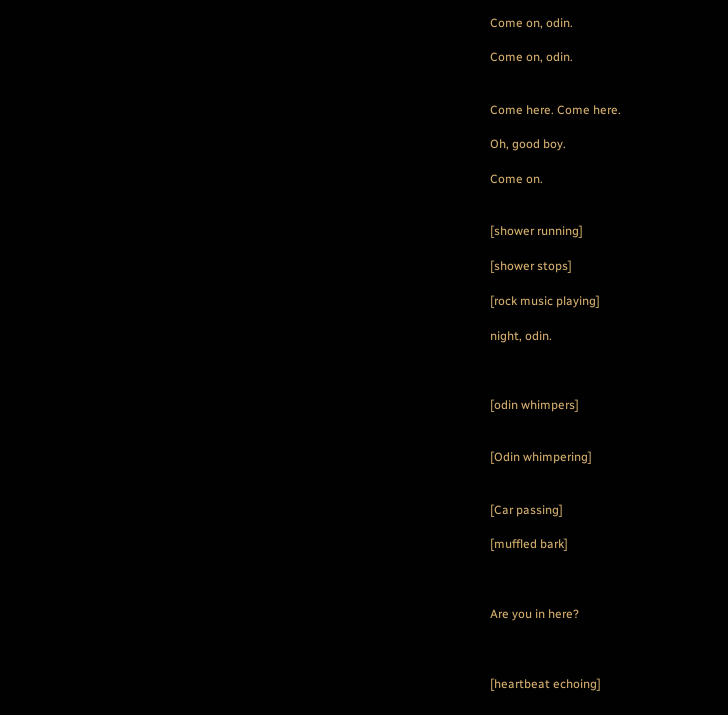Come on, odin.

Come on, odin.


Come here. Come here.

Oh, good boy.

Come on.


[shower running]

[shower stops]

[rock music playing]

night, odin.



[odin whimpers]


[Odin whimpering]


[Car passing]

[muffled bark]



Are you in here?



[heartbeat echoing]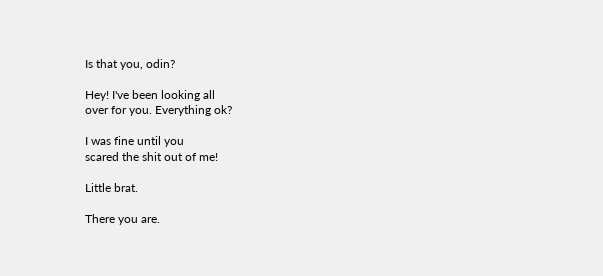Is that you, odin?

Hey! I've been looking all
over for you. Everything ok?

I was fine until you
scared the shit out of me!

Little brat.

There you are.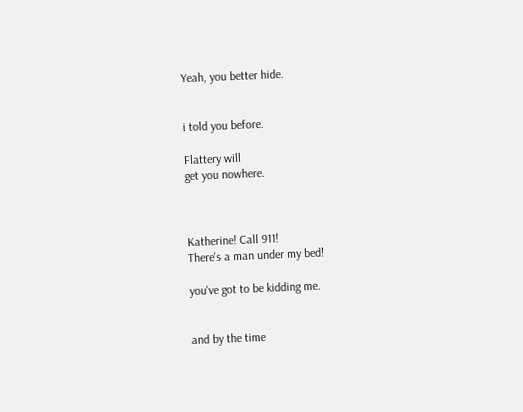Yeah, you better hide.


i told you before.

Flattery will
get you nowhere.



Katherine! Call 911!
There's a man under my bed!

you've got to be kidding me.


and by the time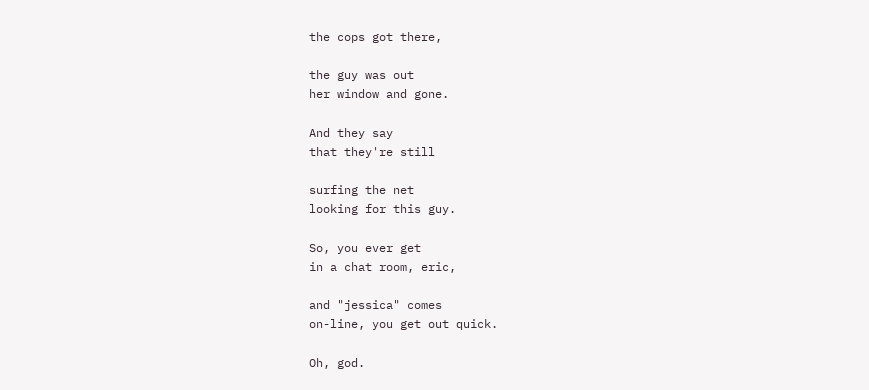the cops got there,

the guy was out
her window and gone.

And they say
that they're still

surfing the net
looking for this guy.

So, you ever get
in a chat room, eric,

and "jessica" comes
on-line, you get out quick.

Oh, god.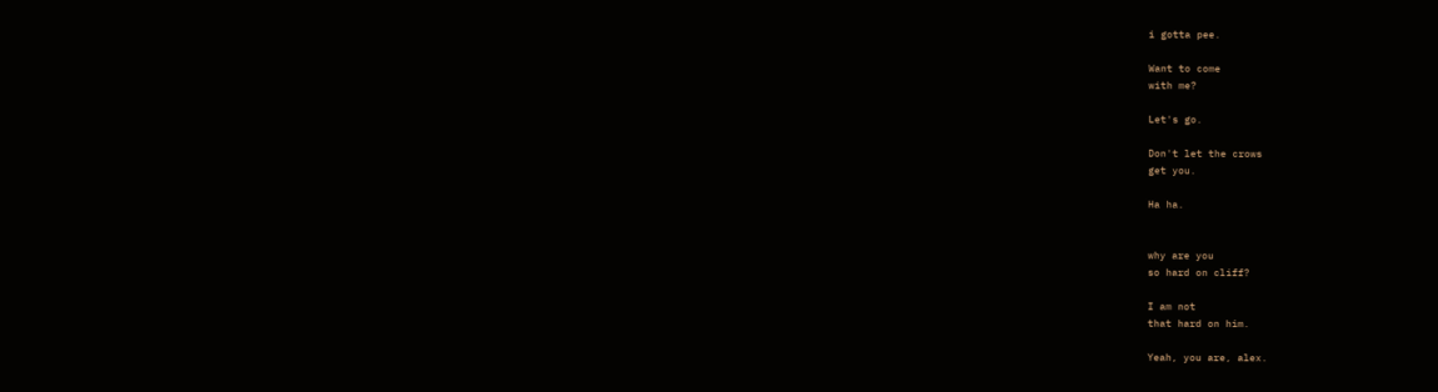i gotta pee.

Want to come
with me?

Let's go.

Don't let the crows
get you.

Ha ha.


why are you
so hard on cliff?

I am not
that hard on him.

Yeah, you are, alex.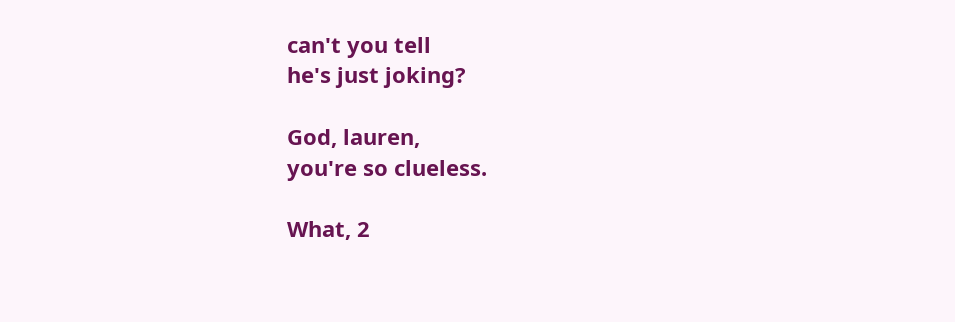can't you tell
he's just joking?

God, lauren,
you're so clueless.

What, 2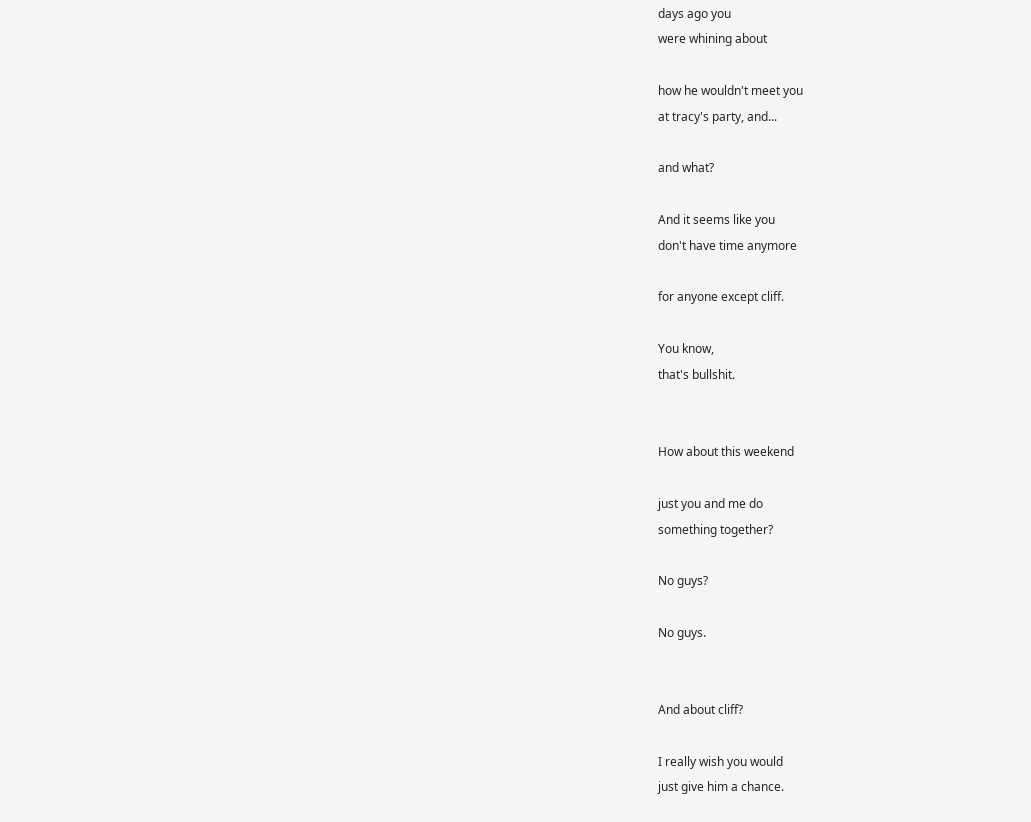days ago you
were whining about

how he wouldn't meet you
at tracy's party, and...

and what?

And it seems like you
don't have time anymore

for anyone except cliff.

You know,
that's bullshit.


How about this weekend

just you and me do
something together?

No guys?

No guys.


And about cliff?

I really wish you would
just give him a chance.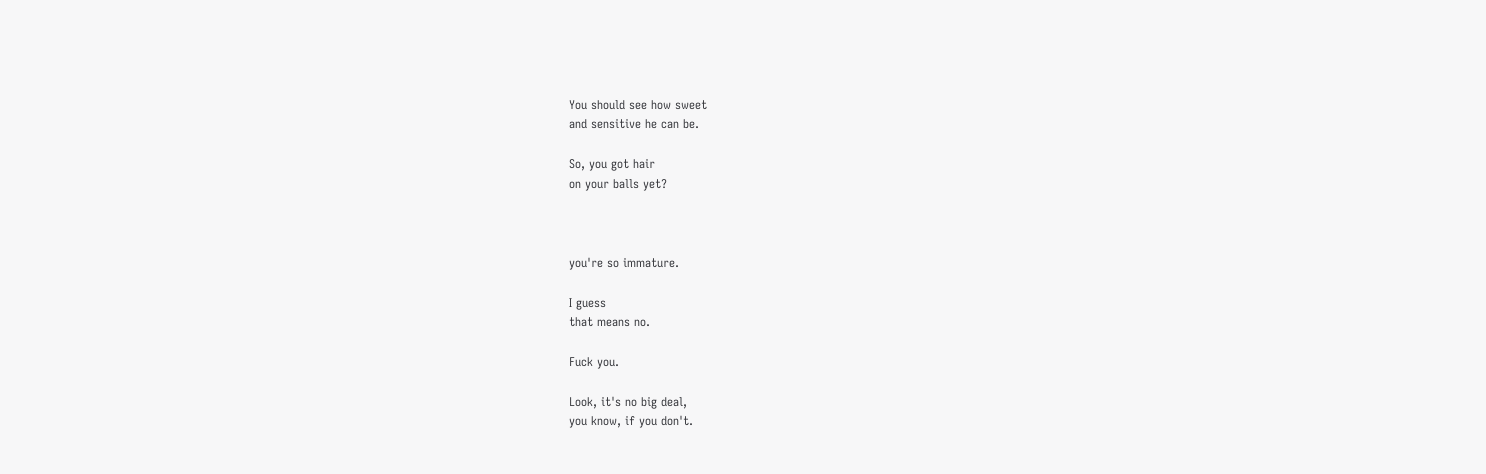You should see how sweet
and sensitive he can be.

So, you got hair
on your balls yet?



you're so immature.

I guess
that means no.

Fuck you.

Look, it's no big deal,
you know, if you don't.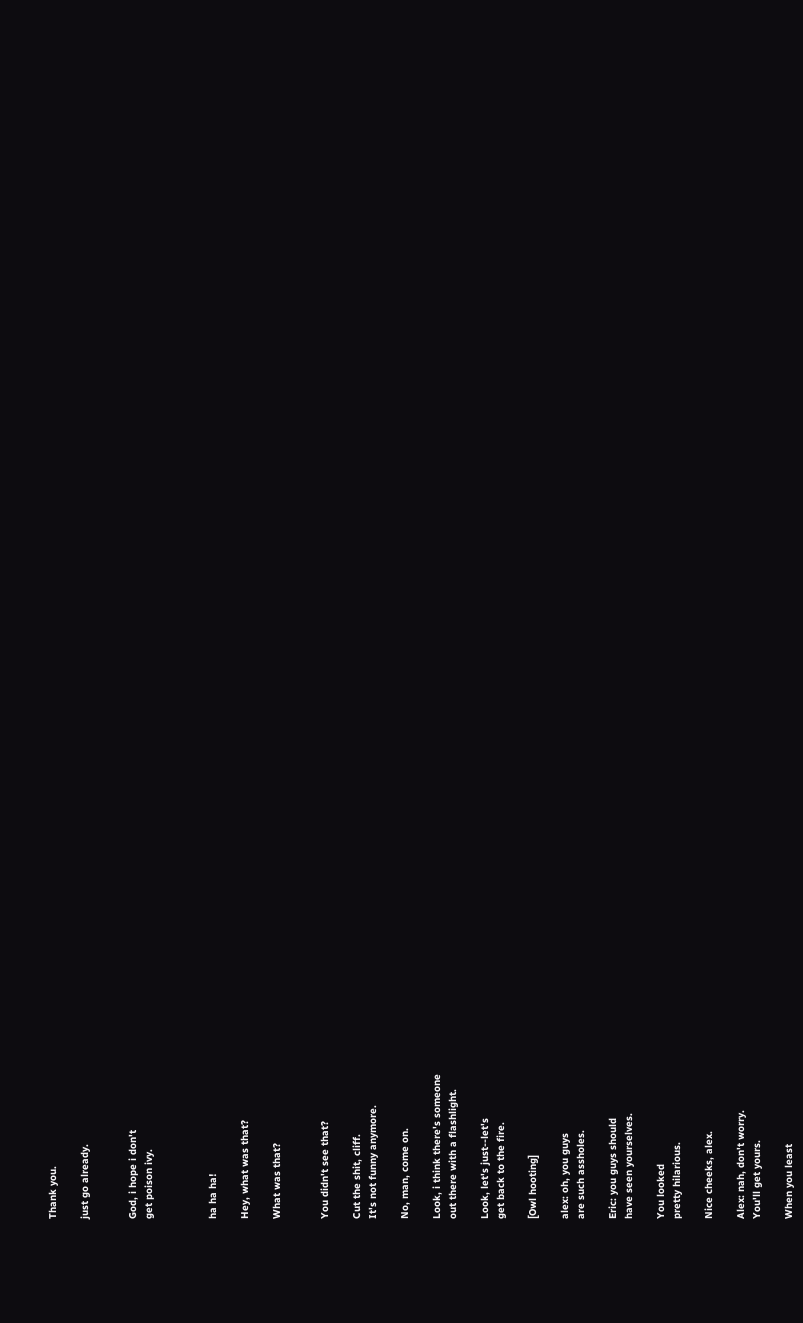Thank you.

just go already.


God, i hope i don't
get poison ivy.



ha ha ha!

Hey, what was that?

What was that?


You didn't see that?

Cut the shit, cliff.
It's not funny anymore.

No, man, come on.

Look, i think there's someone
out there with a flashlight.

Look, let's just--let's
get back to the fire.

[Owl hooting]

alex: oh, you guys
are such assholes.

Eric: you guys should
have seen yourselves.

You looked
pretty hilarious.

Nice cheeks, alex.

Alex: nah, don't worry.
You'll get yours.

When you least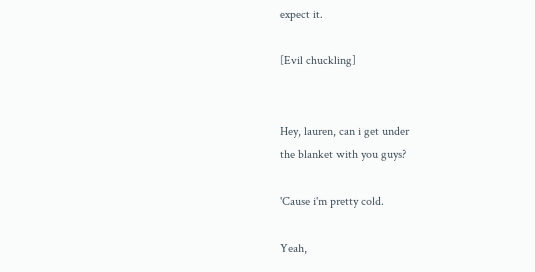expect it.

[Evil chuckling]


Hey, lauren, can i get under
the blanket with you guys?

'Cause i'm pretty cold.

Yeah,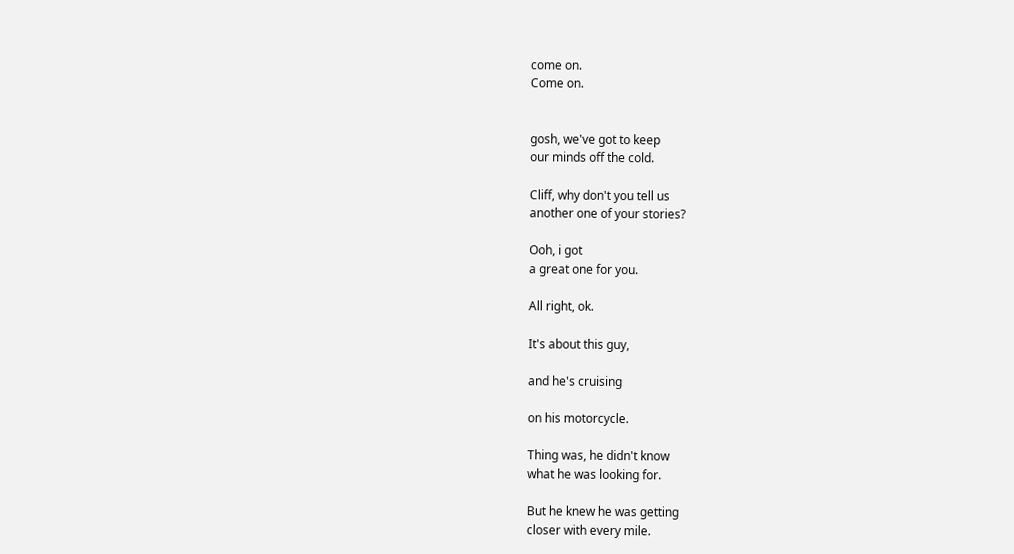come on.
Come on.


gosh, we've got to keep
our minds off the cold.

Cliff, why don't you tell us
another one of your stories?

Ooh, i got
a great one for you.

All right, ok.

It's about this guy,

and he's cruising

on his motorcycle.

Thing was, he didn't know
what he was looking for.

But he knew he was getting
closer with every mile.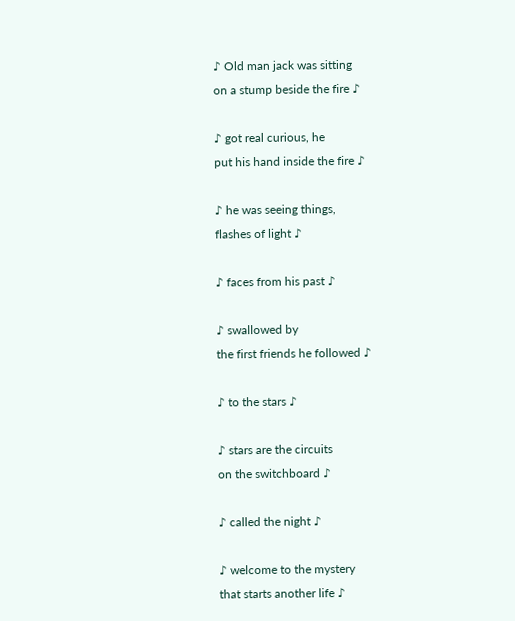♪ Old man jack was sitting
on a stump beside the fire ♪

♪ got real curious, he
put his hand inside the fire ♪

♪ he was seeing things,
flashes of light ♪

♪ faces from his past ♪

♪ swallowed by
the first friends he followed ♪

♪ to the stars ♪

♪ stars are the circuits
on the switchboard ♪

♪ called the night ♪

♪ welcome to the mystery
that starts another life ♪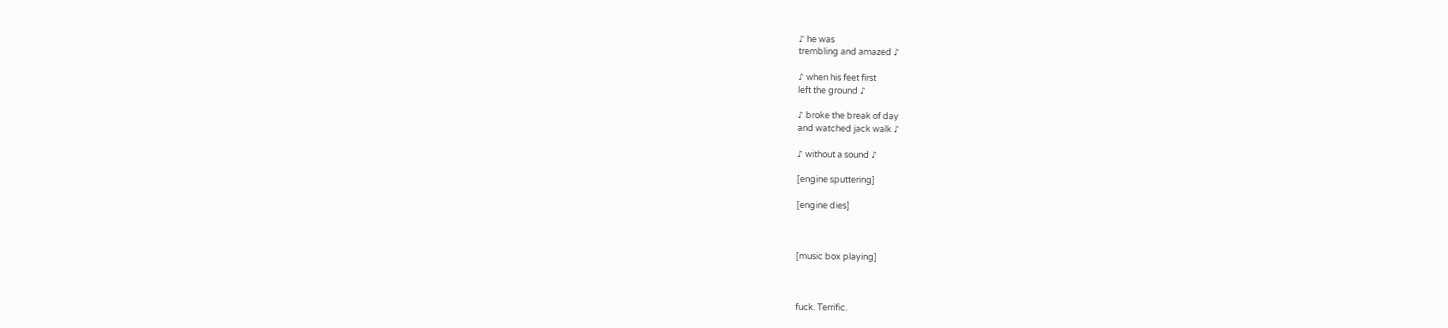♪ he was
trembling and amazed ♪

♪ when his feet first
left the ground ♪

♪ broke the break of day
and watched jack walk ♪

♪ without a sound ♪

[engine sputtering]

[engine dies]



[music box playing]



fuck. Terrific.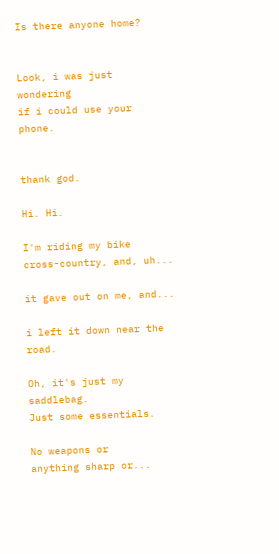Is there anyone home?


Look, i was just wondering
if i could use your phone.


thank god.

Hi. Hi.

I'm riding my bike
cross-country, and, uh...

it gave out on me, and...

i left it down near the road.

Oh, it's just my saddlebag.
Just some essentials.

No weapons or
anything sharp or...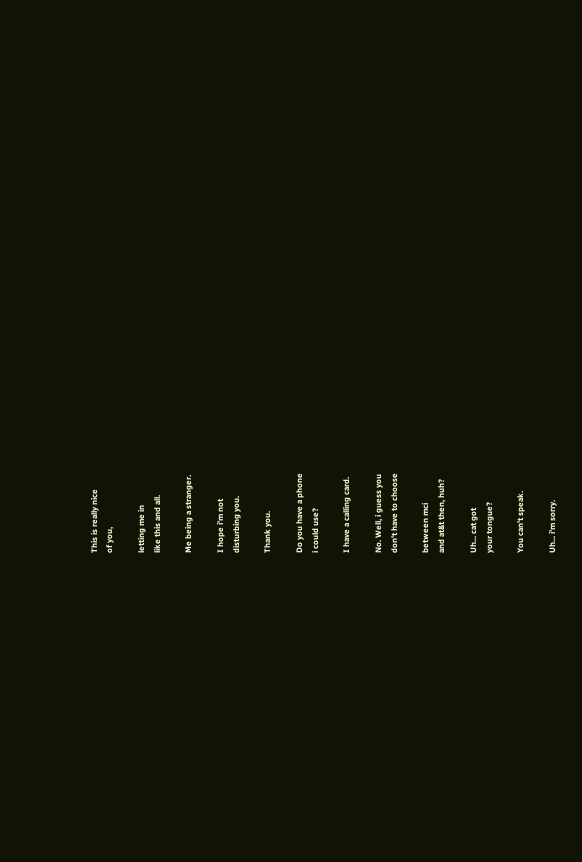This is really nice
of you,

letting me in
like this and all.

Me being a stranger.

I hope i'm not
disturbing you.

Thank you.

Do you have a phone
i could use?

I have a calling card.

No. Well, i guess you
don't have to choose

between mci
and at&t then, huh?

Uh... cat got
your tongue?

You can't speak.

Uh... i'm sorry.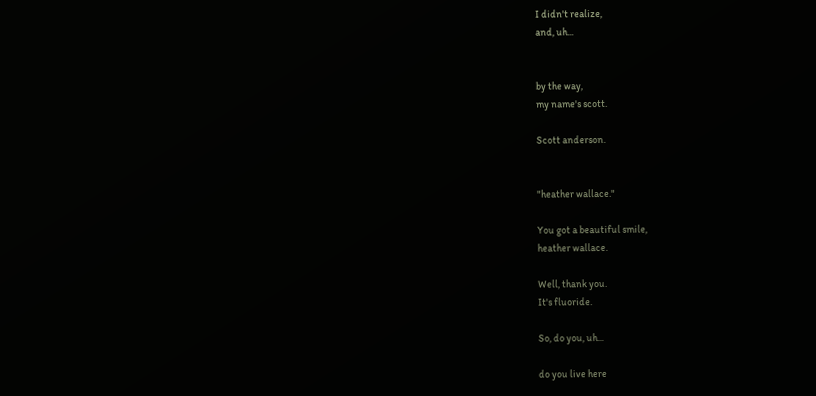I didn't realize,
and, uh...


by the way,
my name's scott.

Scott anderson.


"heather wallace."

You got a beautiful smile,
heather wallace.

Well, thank you.
It's fluoride.

So, do you, uh...

do you live here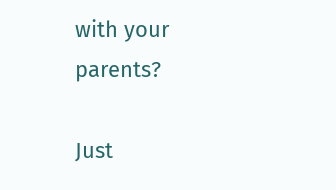with your parents?

Just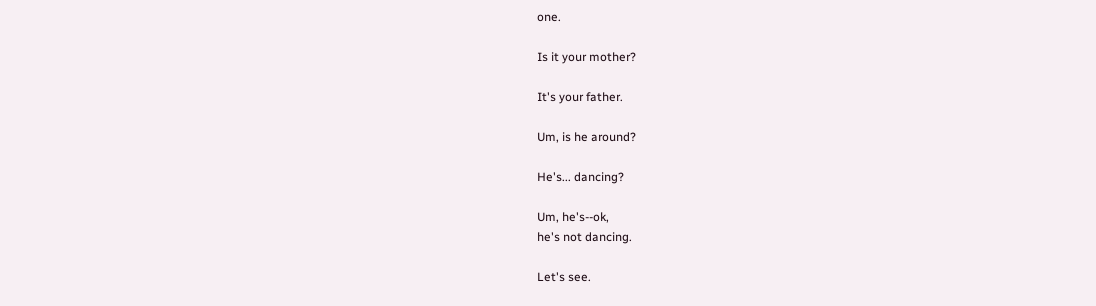one.

Is it your mother?

It's your father.

Um, is he around?

He's... dancing?

Um, he's--ok,
he's not dancing.

Let's see.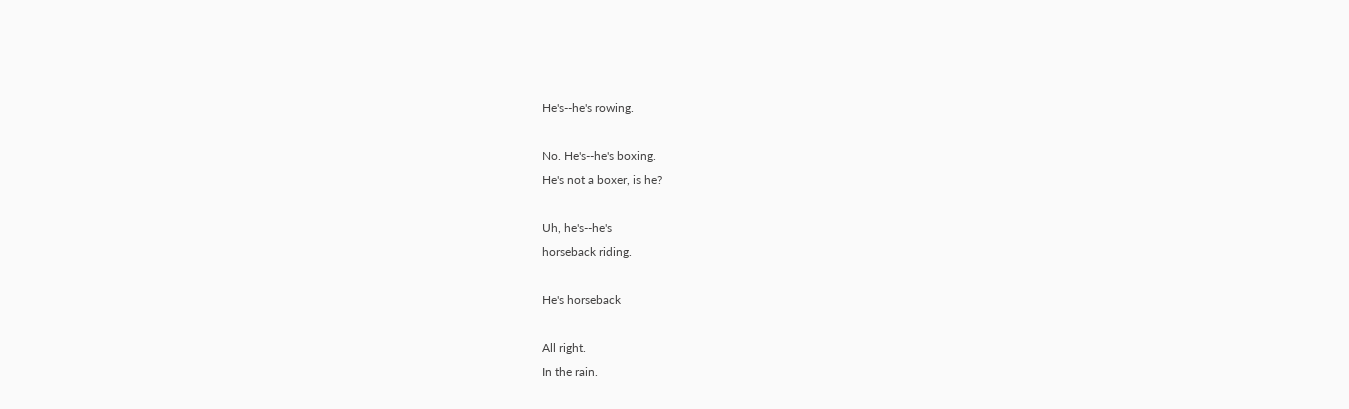He's--he's rowing.

No. He's--he's boxing.
He's not a boxer, is he?

Uh, he's--he's
horseback riding.

He's horseback

All right.
In the rain.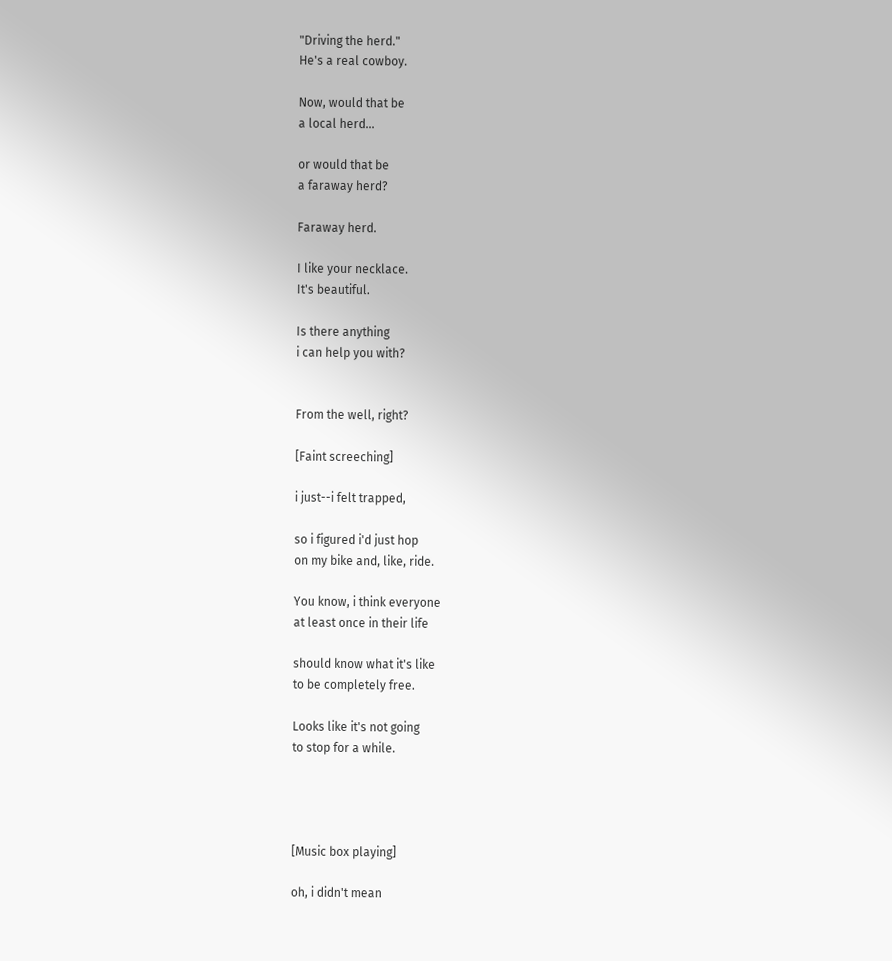"Driving the herd."
He's a real cowboy.

Now, would that be
a local herd...

or would that be
a faraway herd?

Faraway herd.

I like your necklace.
It's beautiful.

Is there anything
i can help you with?


From the well, right?

[Faint screeching]

i just--i felt trapped,

so i figured i'd just hop
on my bike and, like, ride.

You know, i think everyone
at least once in their life

should know what it's like
to be completely free.

Looks like it's not going
to stop for a while.




[Music box playing]

oh, i didn't mean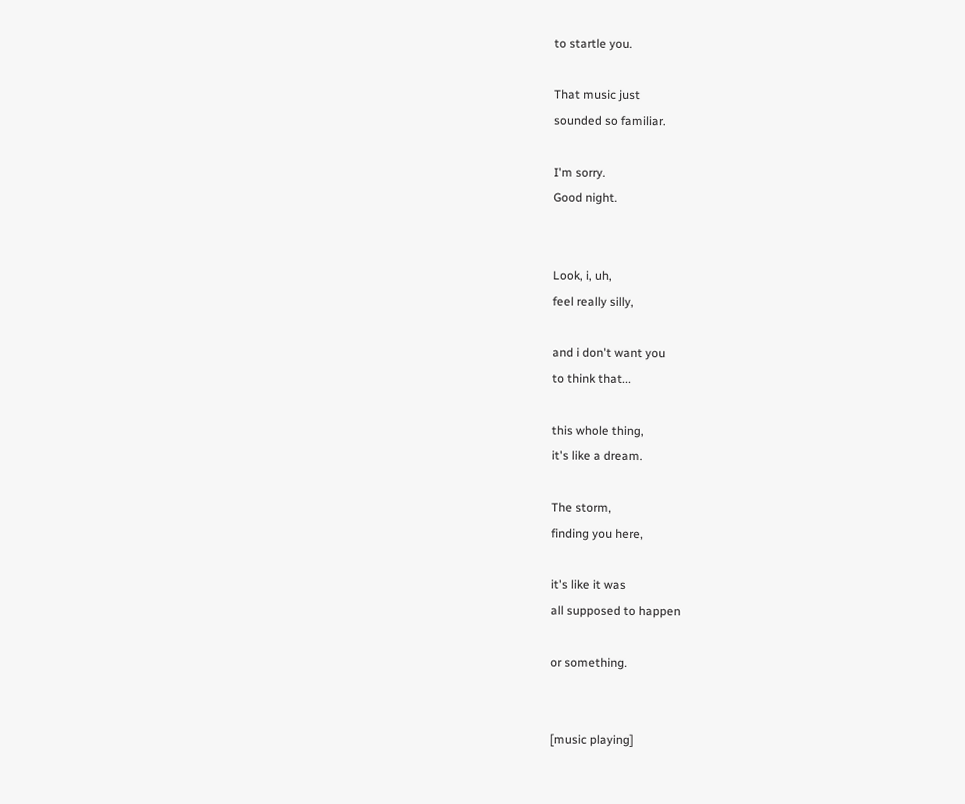to startle you.

That music just
sounded so familiar.

I'm sorry.
Good night.


Look, i, uh,
feel really silly,

and i don't want you
to think that...

this whole thing,
it's like a dream.

The storm,
finding you here,

it's like it was
all supposed to happen

or something.


[music playing]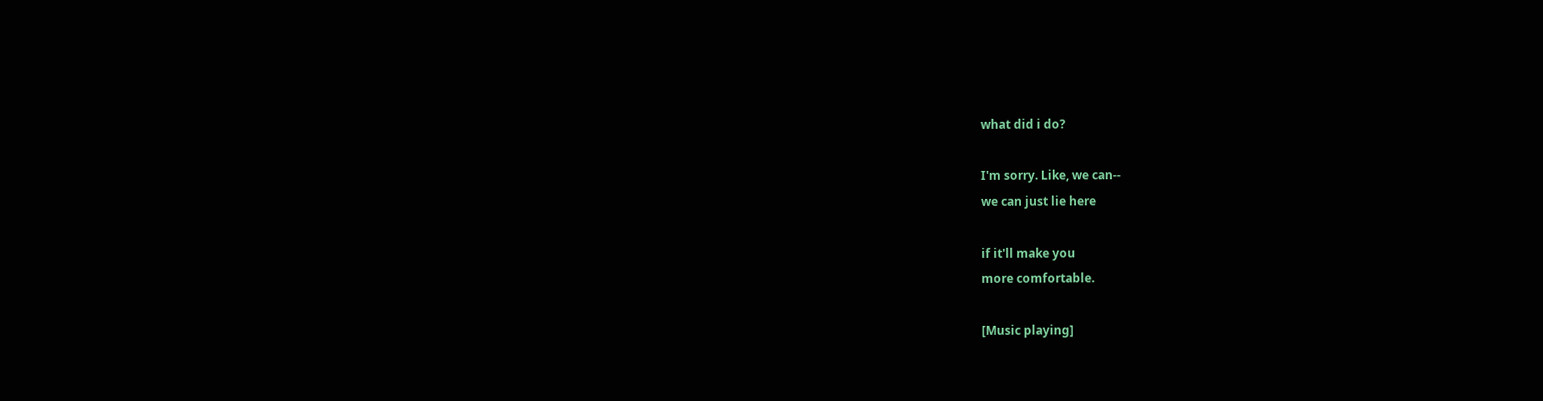what did i do?

I'm sorry. Like, we can--
we can just lie here

if it'll make you
more comfortable.

[Music playing]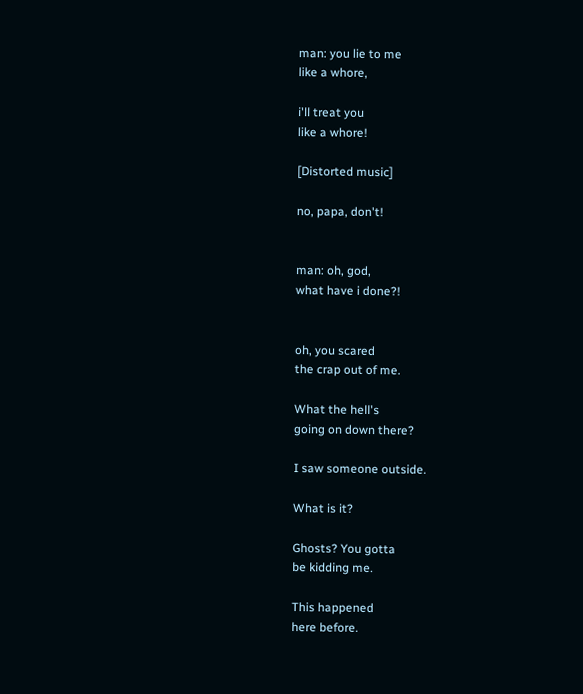man: you lie to me
like a whore,

i'll treat you
like a whore!

[Distorted music]

no, papa, don't!


man: oh, god,
what have i done?!


oh, you scared
the crap out of me.

What the hell's
going on down there?

I saw someone outside.

What is it?

Ghosts? You gotta
be kidding me.

This happened
here before.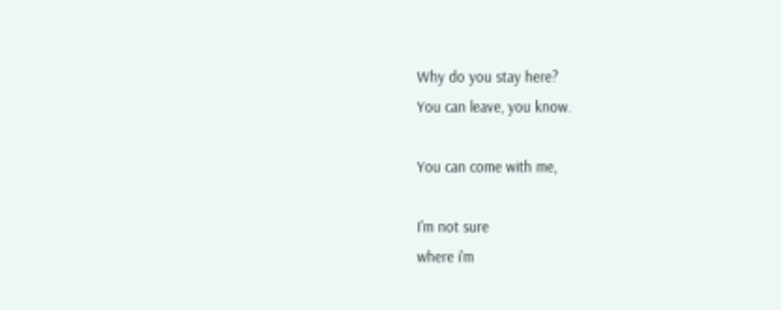Why do you stay here?
You can leave, you know.

You can come with me,

I'm not sure
where i'm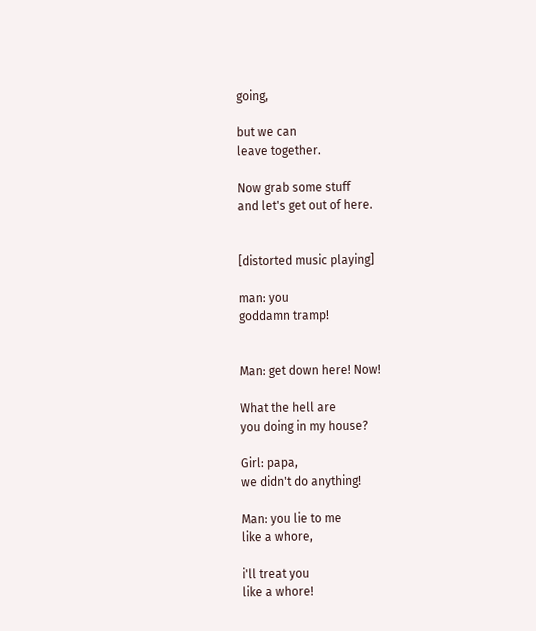going,

but we can
leave together.

Now grab some stuff
and let's get out of here.


[distorted music playing]

man: you
goddamn tramp!


Man: get down here! Now!

What the hell are
you doing in my house?

Girl: papa,
we didn't do anything!

Man: you lie to me
like a whore,

i'll treat you
like a whore!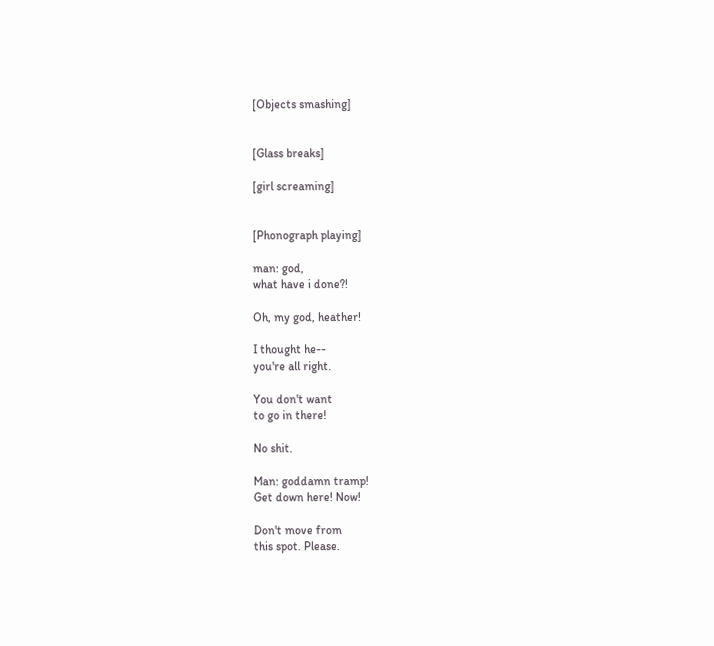[Objects smashing]


[Glass breaks]

[girl screaming]


[Phonograph playing]

man: god,
what have i done?!

Oh, my god, heather!

I thought he--
you're all right.

You don't want
to go in there!

No shit.

Man: goddamn tramp!
Get down here! Now!

Don't move from
this spot. Please.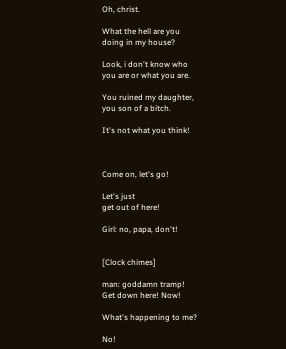Oh, christ.

What the hell are you
doing in my house?

Look, i don't know who
you are or what you are.

You ruined my daughter,
you son of a bitch.

It's not what you think!



Come on, let's go!

Let's just
get out of here!

Girl: no, papa, don't!


[Clock chimes]

man: goddamn tramp!
Get down here! Now!

What's happening to me?

No!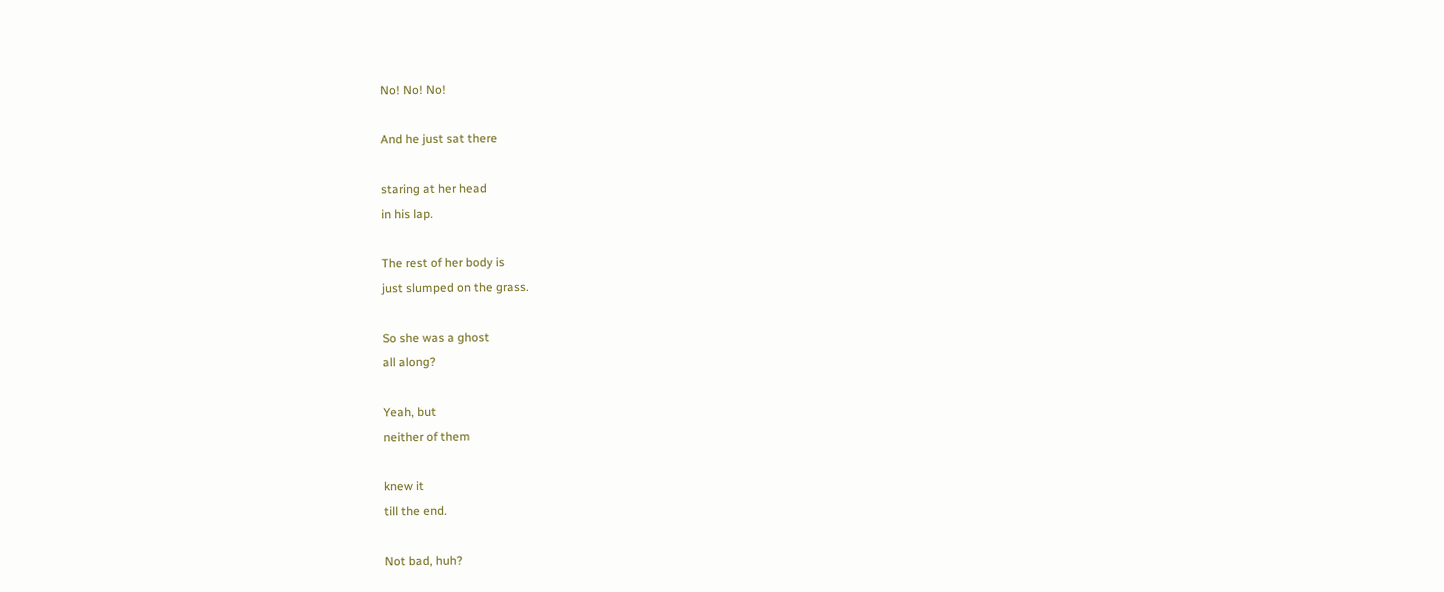No! No! No!

And he just sat there

staring at her head
in his lap.

The rest of her body is
just slumped on the grass.

So she was a ghost
all along?

Yeah, but
neither of them

knew it
till the end.

Not bad, huh?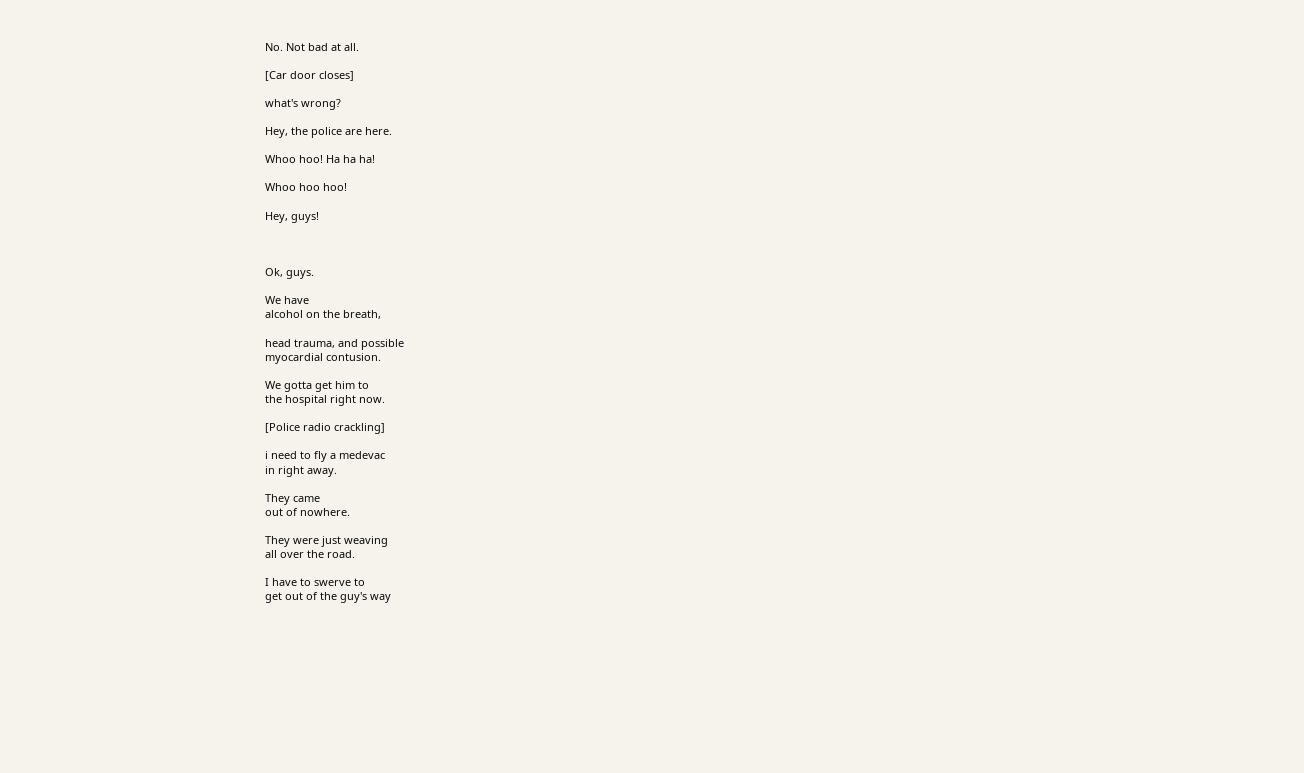No. Not bad at all.

[Car door closes]

what's wrong?

Hey, the police are here.

Whoo hoo! Ha ha ha!

Whoo hoo hoo!

Hey, guys!



Ok, guys.

We have
alcohol on the breath,

head trauma, and possible
myocardial contusion.

We gotta get him to
the hospital right now.

[Police radio crackling]

i need to fly a medevac
in right away.

They came
out of nowhere.

They were just weaving
all over the road.

I have to swerve to
get out of the guy's way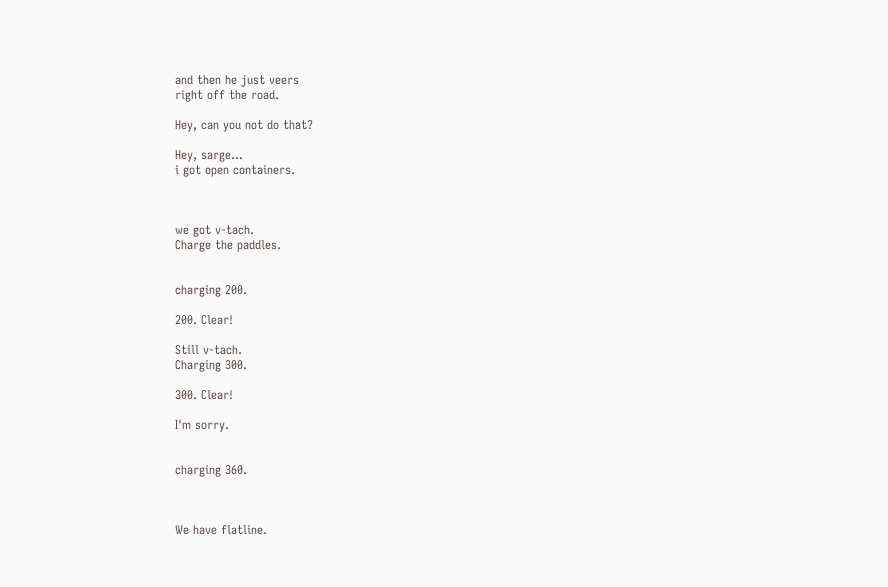and then he just veers
right off the road.

Hey, can you not do that?

Hey, sarge...
i got open containers.



we got v-tach.
Charge the paddles.


charging 200.

200. Clear!

Still v-tach.
Charging 300.

300. Clear!

I'm sorry.


charging 360.



We have flatline.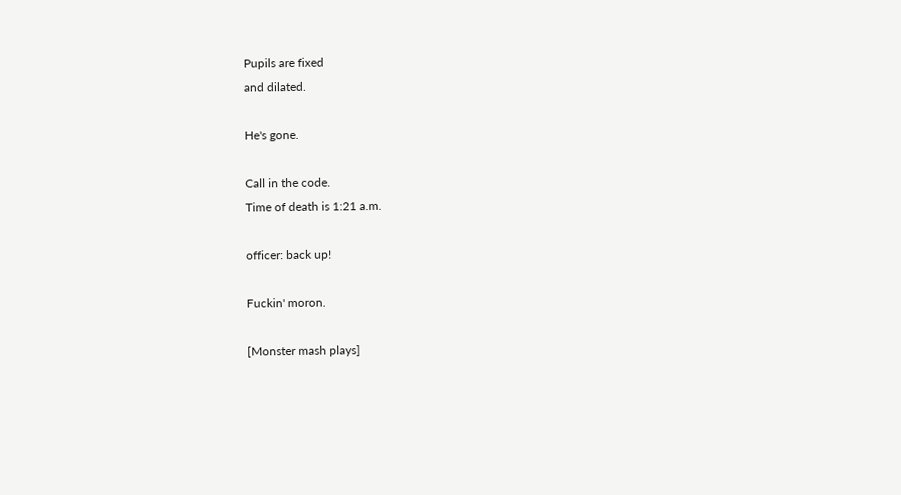Pupils are fixed
and dilated.

He's gone.

Call in the code.
Time of death is 1:21 a.m.

officer: back up!

Fuckin' moron.

[Monster mash plays]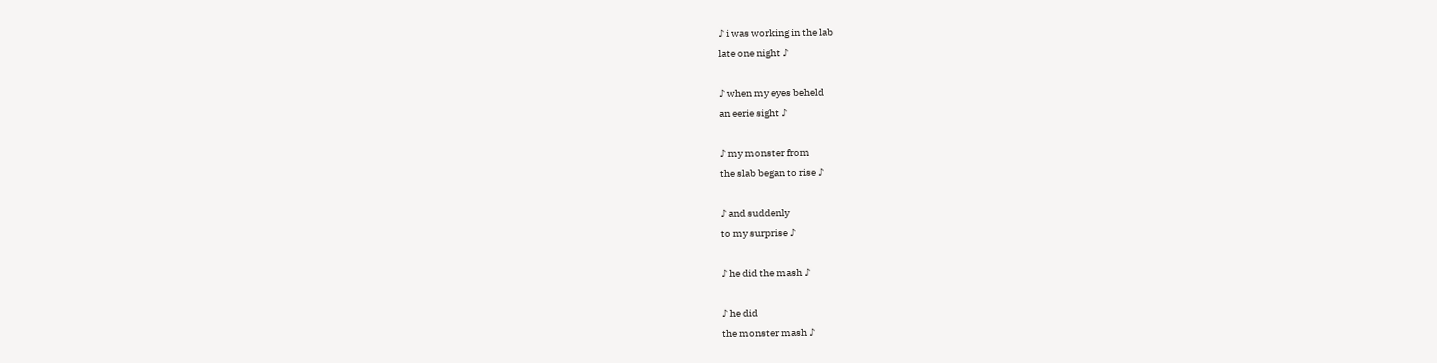♪ i was working in the lab
late one night ♪

♪ when my eyes beheld
an eerie sight ♪

♪ my monster from
the slab began to rise ♪

♪ and suddenly
to my surprise ♪

♪ he did the mash ♪

♪ he did
the monster mash ♪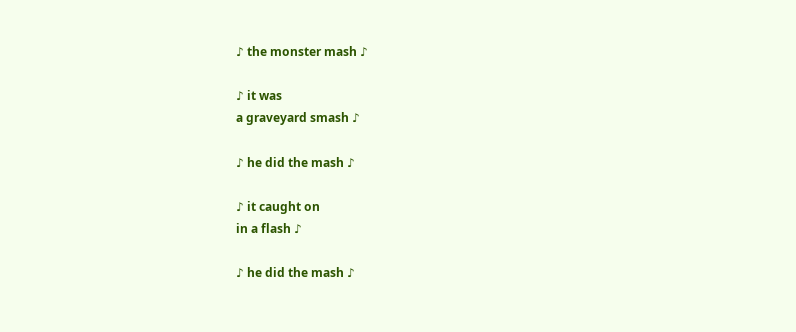♪ the monster mash ♪

♪ it was
a graveyard smash ♪

♪ he did the mash ♪

♪ it caught on
in a flash ♪

♪ he did the mash ♪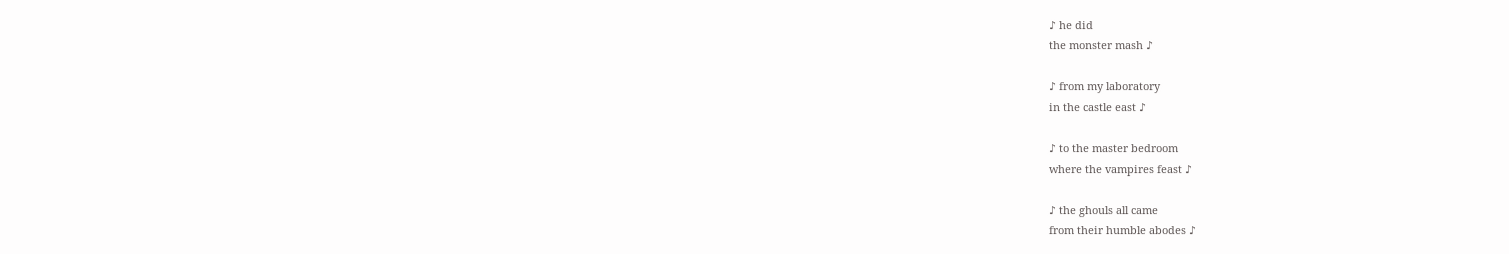♪ he did
the monster mash ♪

♪ from my laboratory
in the castle east ♪

♪ to the master bedroom
where the vampires feast ♪

♪ the ghouls all came
from their humble abodes ♪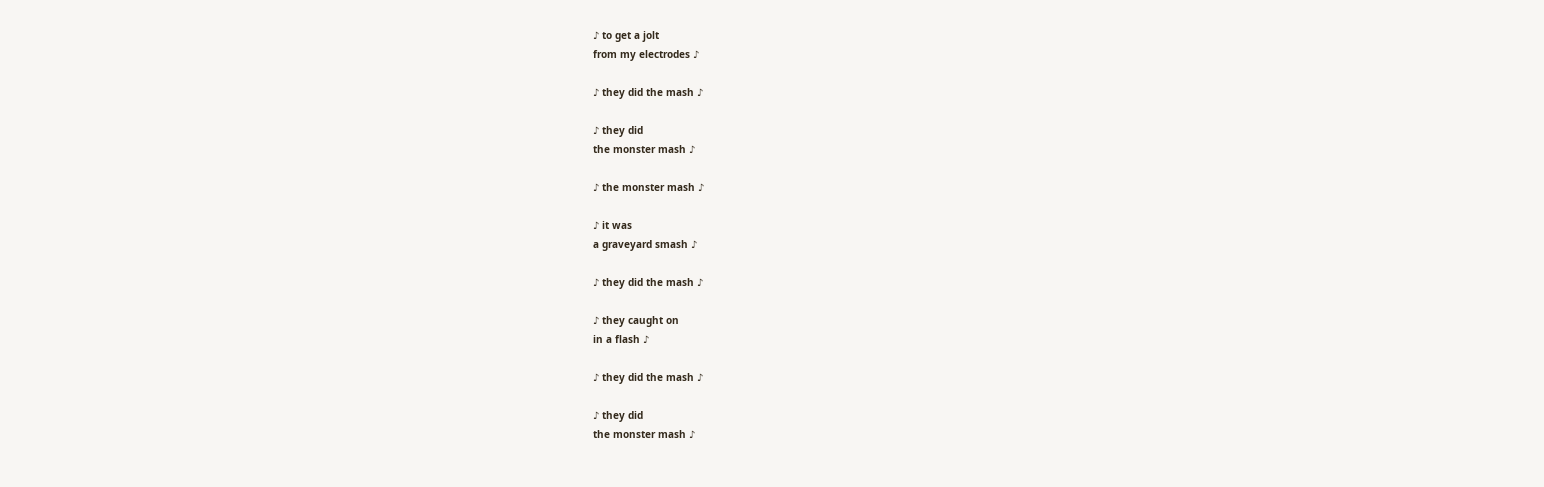♪ to get a jolt
from my electrodes ♪

♪ they did the mash ♪

♪ they did
the monster mash ♪

♪ the monster mash ♪

♪ it was
a graveyard smash ♪

♪ they did the mash ♪

♪ they caught on
in a flash ♪

♪ they did the mash ♪

♪ they did
the monster mash ♪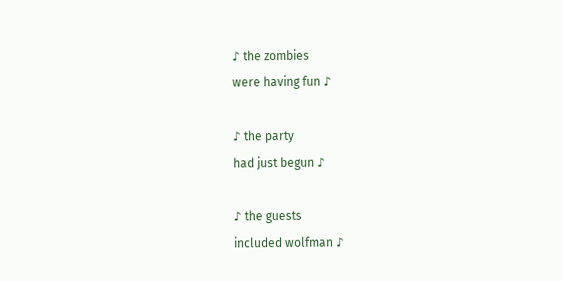♪ the zombies
were having fun ♪

♪ the party
had just begun ♪

♪ the guests
included wolfman ♪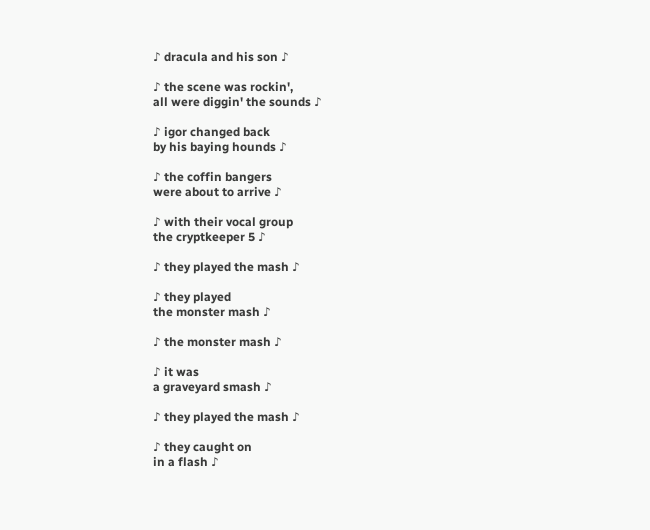♪ dracula and his son ♪

♪ the scene was rockin',
all were diggin' the sounds ♪

♪ igor changed back
by his baying hounds ♪

♪ the coffin bangers
were about to arrive ♪

♪ with their vocal group
the cryptkeeper 5 ♪

♪ they played the mash ♪

♪ they played
the monster mash ♪

♪ the monster mash ♪

♪ it was
a graveyard smash ♪

♪ they played the mash ♪

♪ they caught on
in a flash ♪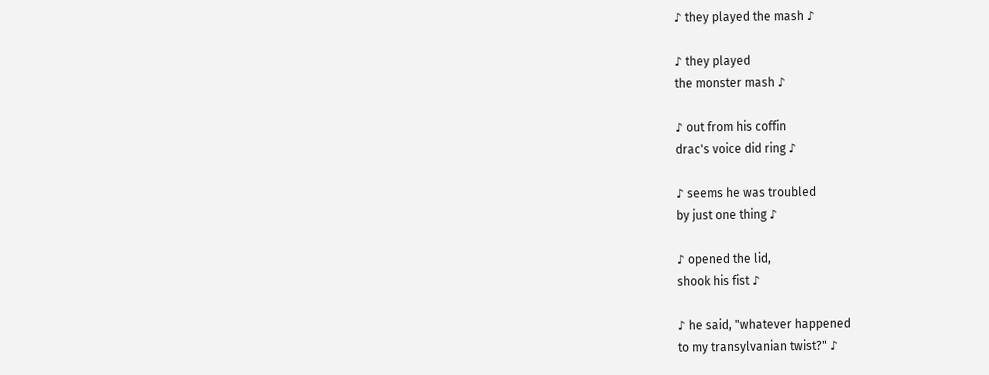♪ they played the mash ♪

♪ they played
the monster mash ♪

♪ out from his coffin
drac's voice did ring ♪

♪ seems he was troubled
by just one thing ♪

♪ opened the lid,
shook his fist ♪

♪ he said, "whatever happened
to my transylvanian twist?" ♪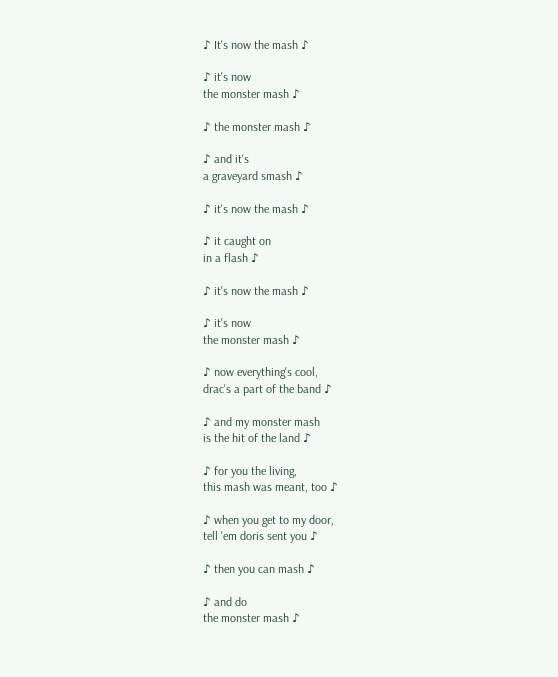♪ It's now the mash ♪

♪ it's now
the monster mash ♪

♪ the monster mash ♪

♪ and it's
a graveyard smash ♪

♪ it's now the mash ♪

♪ it caught on
in a flash ♪

♪ it's now the mash ♪

♪ it's now
the monster mash ♪

♪ now everything's cool,
drac's a part of the band ♪

♪ and my monster mash
is the hit of the land ♪

♪ for you the living,
this mash was meant, too ♪

♪ when you get to my door,
tell 'em doris sent you ♪

♪ then you can mash ♪

♪ and do
the monster mash ♪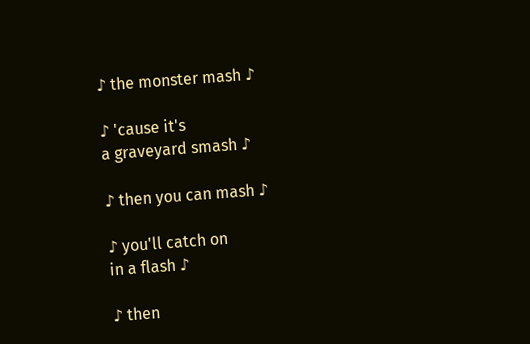♪ the monster mash ♪

♪ 'cause it's
a graveyard smash ♪

♪ then you can mash ♪

♪ you'll catch on
in a flash ♪

♪ then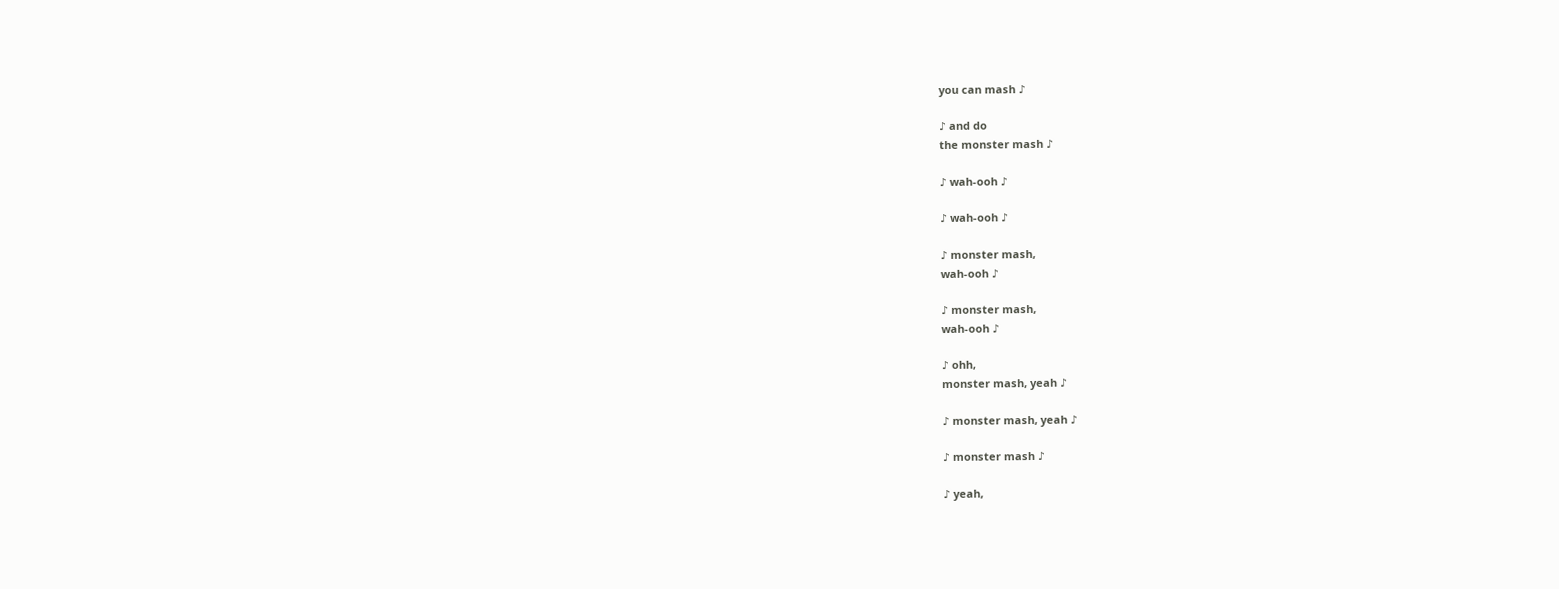you can mash ♪

♪ and do
the monster mash ♪

♪ wah-ooh ♪

♪ wah-ooh ♪

♪ monster mash,
wah-ooh ♪

♪ monster mash,
wah-ooh ♪

♪ ohh,
monster mash, yeah ♪

♪ monster mash, yeah ♪

♪ monster mash ♪

♪ yeah,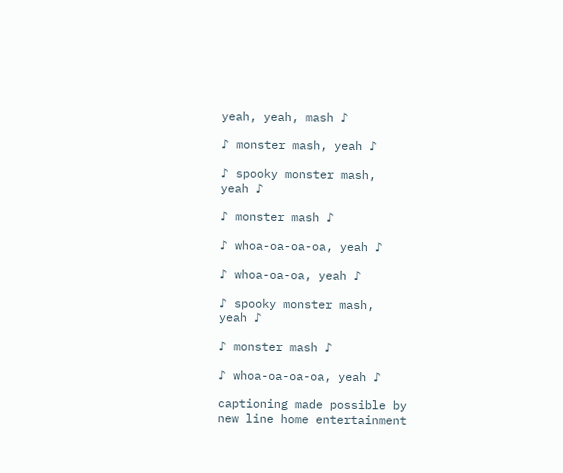yeah, yeah, mash ♪

♪ monster mash, yeah ♪

♪ spooky monster mash,
yeah ♪

♪ monster mash ♪

♪ whoa-oa-oa-oa, yeah ♪

♪ whoa-oa-oa, yeah ♪

♪ spooky monster mash,
yeah ♪

♪ monster mash ♪

♪ whoa-oa-oa-oa, yeah ♪

captioning made possible by
new line home entertainment